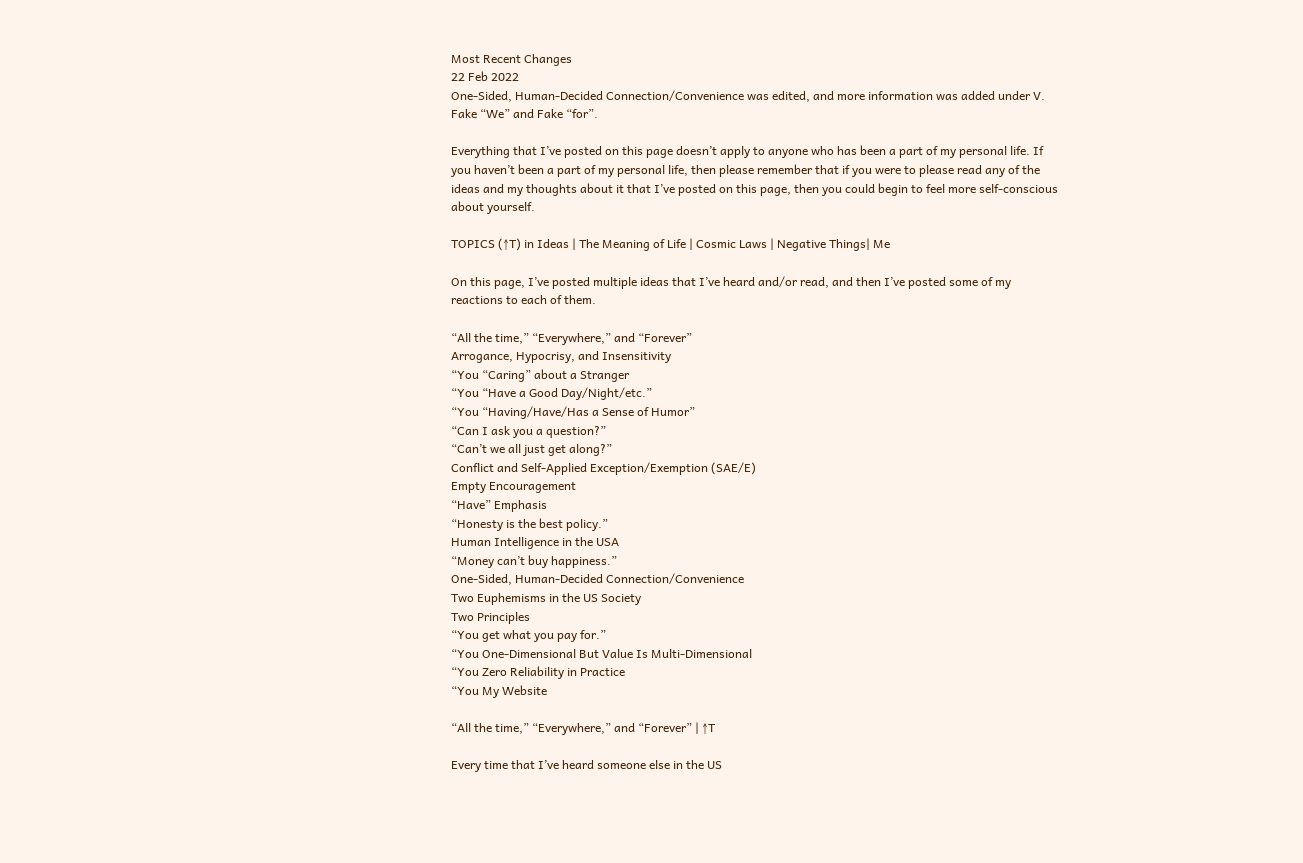Most Recent Changes
22 Feb 2022
One-Sided, Human-Decided Connection/Convenience was edited, and more information was added under V. Fake “We” and Fake “for”.

Everything that I’ve posted on this page doesn’t apply to anyone who has been a part of my personal life. If you haven’t been a part of my personal life, then please remember that if you were to please read any of the ideas and my thoughts about it that I’ve posted on this page, then you could begin to feel more self-conscious about yourself.

TOPICS (↑T) in Ideas | The Meaning of Life | Cosmic Laws | Negative Things| Me

On this page, I’ve posted multiple ideas that I’ve heard and/or read, and then I’ve posted some of my reactions to each of them.

“All the time,” “Everywhere,” and “Forever”
Arrogance, Hypocrisy, and Insensitivity
“You “Caring” about a Stranger
“You “Have a Good Day/Night/etc.”
“You “Having/Have/Has a Sense of Humor”
“Can I ask you a question?”
“Can’t we all just get along?”
Conflict and Self-Applied Exception/Exemption (SAE/E)
Empty Encouragement
“Have” Emphasis
“Honesty is the best policy.”
Human Intelligence in the USA
“Money can’t buy happiness.”
One-Sided, Human-Decided Connection/Convenience
Two Euphemisms in the US Society
Two Principles
“You get what you pay for.”
“You One-Dimensional But Value Is Multi-Dimensional
“You Zero Reliability in Practice
“You My Website

“All the time,” “Everywhere,” and “Forever” | ↑T

Every time that I’ve heard someone else in the US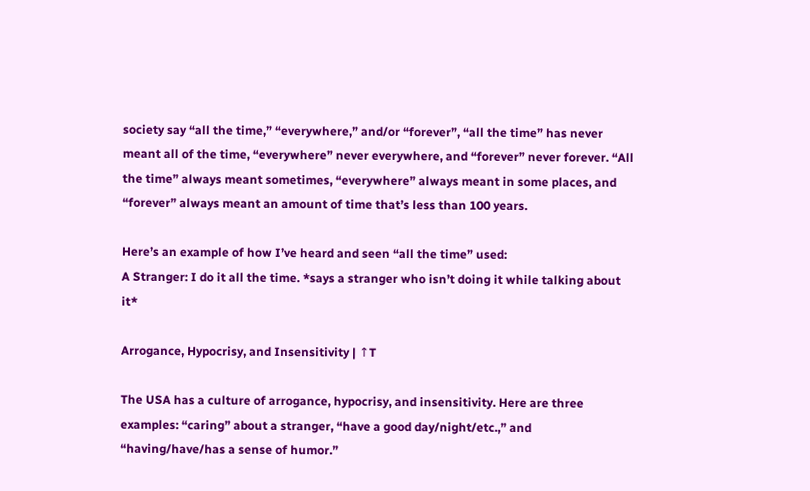society say “all the time,” “everywhere,” and/or “forever”, “all the time” has never meant all of the time, “everywhere” never everywhere, and “forever” never forever. “All the time” always meant sometimes, “everywhere” always meant in some places, and “forever” always meant an amount of time that’s less than 100 years.

Here’s an example of how I’ve heard and seen “all the time” used:
A Stranger: I do it all the time. *says a stranger who isn’t doing it while talking about it*

Arrogance, Hypocrisy, and Insensitivity | ↑T

The USA has a culture of arrogance, hypocrisy, and insensitivity. Here are three examples: “caring” about a stranger, “have a good day/night/etc.,” and “having/have/has a sense of humor.”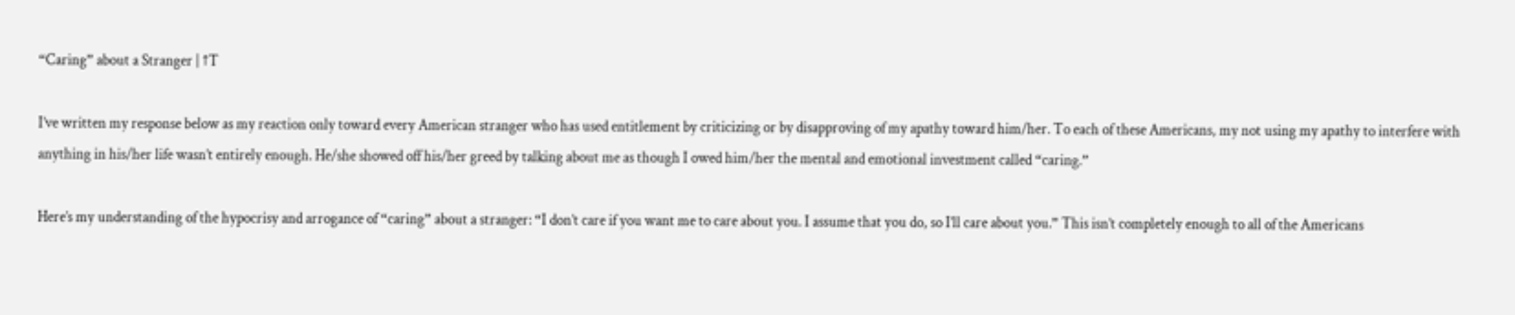“Caring” about a Stranger | ↑T

I’ve written my response below as my reaction only toward every American stranger who has used entitlement by criticizing or by disapproving of my apathy toward him/her. To each of these Americans, my not using my apathy to interfere with anything in his/her life wasn’t entirely enough. He/she showed off his/her greed by talking about me as though I owed him/her the mental and emotional investment called “caring.”

Here’s my understanding of the hypocrisy and arrogance of “caring” about a stranger: “I don’t care if you want me to care about you. I assume that you do, so I’ll care about you.” This isn’t completely enough to all of the Americans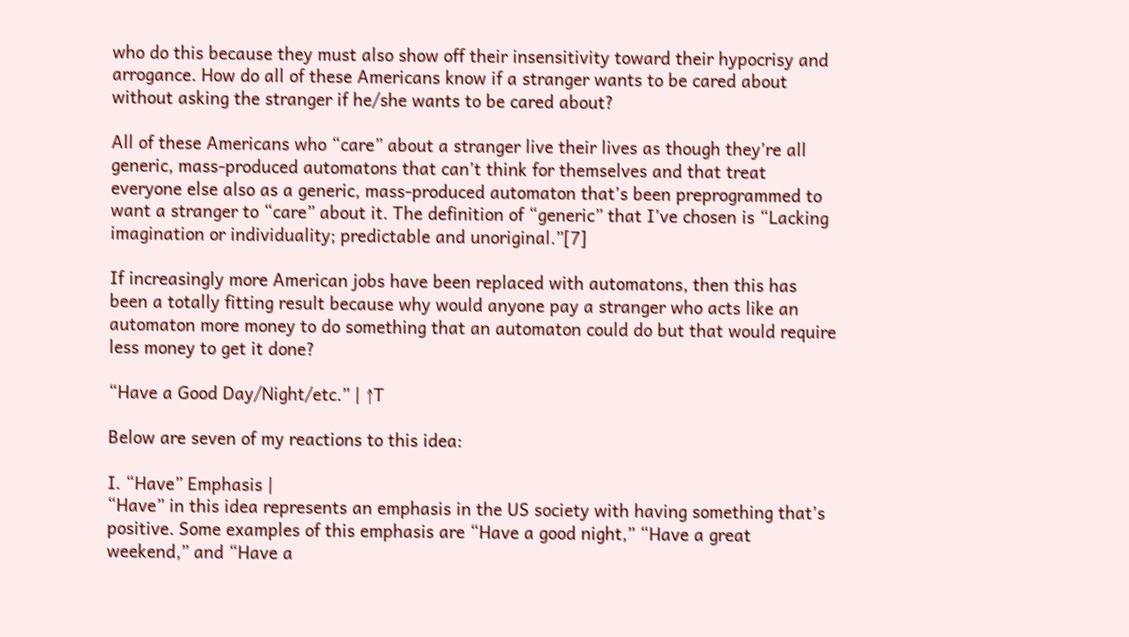who do this because they must also show off their insensitivity toward their hypocrisy and arrogance. How do all of these Americans know if a stranger wants to be cared about without asking the stranger if he/she wants to be cared about?

All of these Americans who “care” about a stranger live their lives as though they’re all generic, mass-produced automatons that can’t think for themselves and that treat everyone else also as a generic, mass-produced automaton that’s been preprogrammed to want a stranger to “care” about it. The definition of “generic” that I’ve chosen is “Lacking imagination or individuality; predictable and unoriginal.”[7]

If increasingly more American jobs have been replaced with automatons, then this has been a totally fitting result because why would anyone pay a stranger who acts like an automaton more money to do something that an automaton could do but that would require less money to get it done?

“Have a Good Day/Night/etc.” | ↑T

Below are seven of my reactions to this idea:

I. “Have” Emphasis |
“Have” in this idea represents an emphasis in the US society with having something that’s positive. Some examples of this emphasis are “Have a good night,” “Have a great weekend,” and “Have a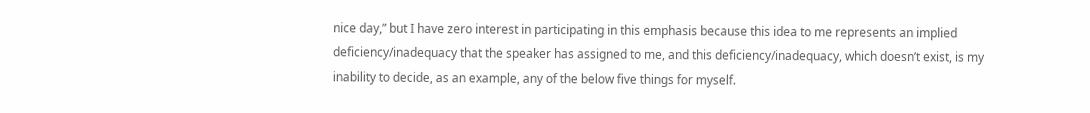nice day,” but I have zero interest in participating in this emphasis because this idea to me represents an implied deficiency/inadequacy that the speaker has assigned to me, and this deficiency/inadequacy, which doesn’t exist, is my inability to decide, as an example, any of the below five things for myself.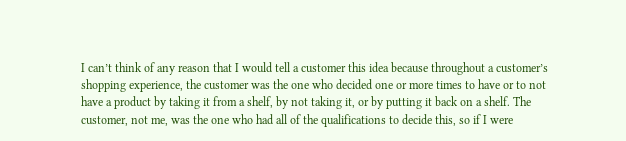I can’t think of any reason that I would tell a customer this idea because throughout a customer’s shopping experience, the customer was the one who decided one or more times to have or to not have a product by taking it from a shelf, by not taking it, or by putting it back on a shelf. The customer, not me, was the one who had all of the qualifications to decide this, so if I were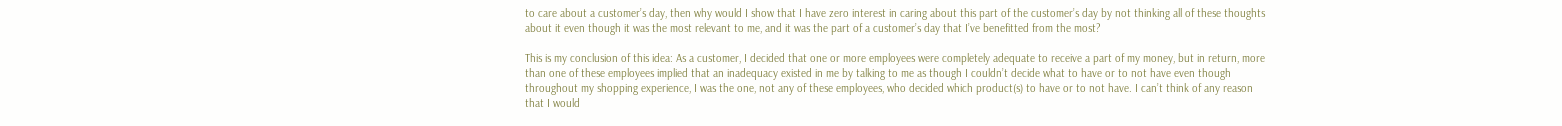to care about a customer’s day, then why would I show that I have zero interest in caring about this part of the customer’s day by not thinking all of these thoughts about it even though it was the most relevant to me, and it was the part of a customer’s day that I’ve benefitted from the most?

This is my conclusion of this idea: As a customer, I decided that one or more employees were completely adequate to receive a part of my money, but in return, more than one of these employees implied that an inadequacy existed in me by talking to me as though I couldn’t decide what to have or to not have even though throughout my shopping experience, I was the one, not any of these employees, who decided which product(s) to have or to not have. I can’t think of any reason that I would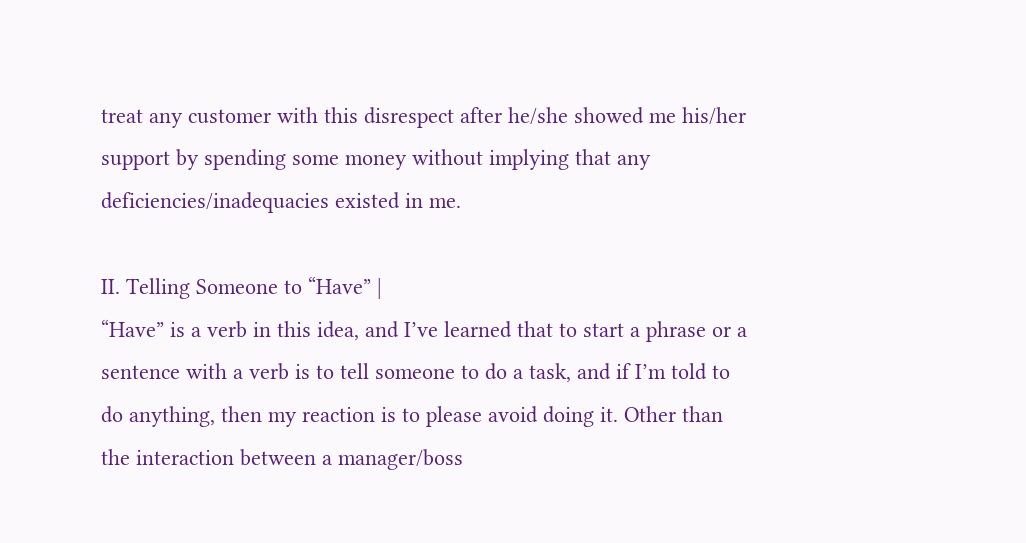treat any customer with this disrespect after he/she showed me his/her support by spending some money without implying that any deficiencies/inadequacies existed in me.

II. Telling Someone to “Have” |
“Have” is a verb in this idea, and I’ve learned that to start a phrase or a sentence with a verb is to tell someone to do a task, and if I’m told to do anything, then my reaction is to please avoid doing it. Other than the interaction between a manager/boss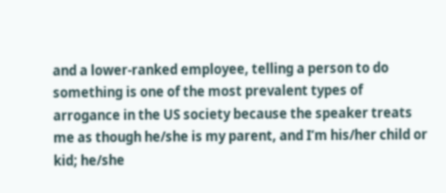and a lower-ranked employee, telling a person to do something is one of the most prevalent types of arrogance in the US society because the speaker treats me as though he/she is my parent, and I’m his/her child or kid; he/she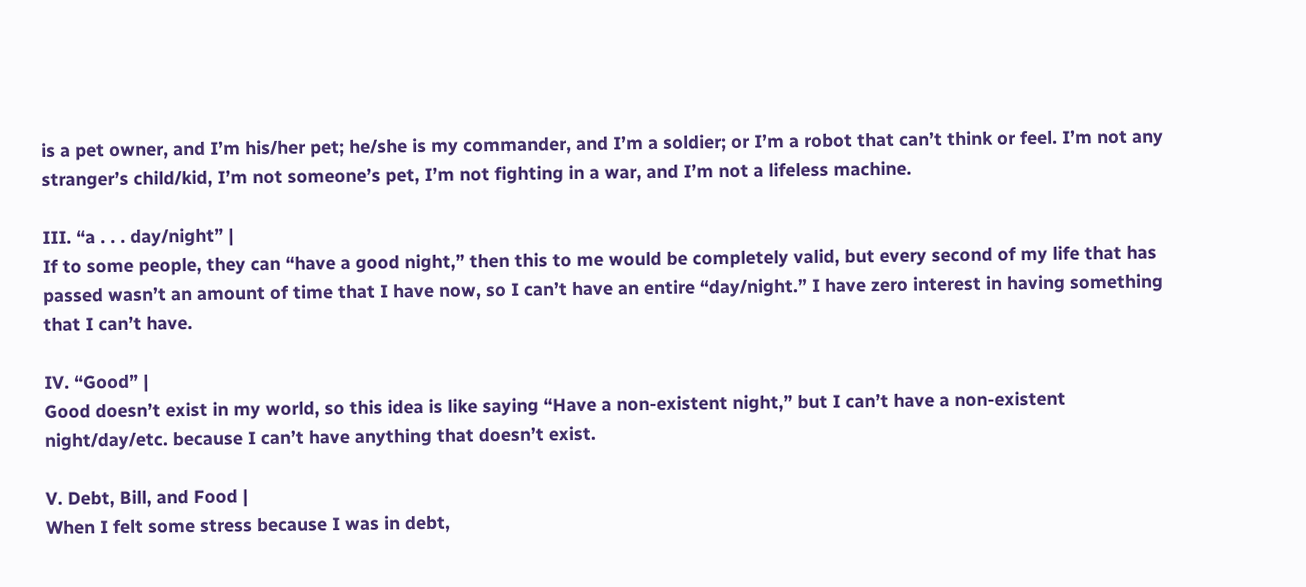is a pet owner, and I’m his/her pet; he/she is my commander, and I’m a soldier; or I’m a robot that can’t think or feel. I’m not any stranger’s child/kid, I’m not someone’s pet, I’m not fighting in a war, and I’m not a lifeless machine.

III. “a . . . day/night” |
If to some people, they can “have a good night,” then this to me would be completely valid, but every second of my life that has passed wasn’t an amount of time that I have now, so I can’t have an entire “day/night.” I have zero interest in having something that I can’t have.

IV. “Good” |
Good doesn’t exist in my world, so this idea is like saying “Have a non-existent night,” but I can’t have a non-existent night/day/etc. because I can’t have anything that doesn’t exist.

V. Debt, Bill, and Food |
When I felt some stress because I was in debt,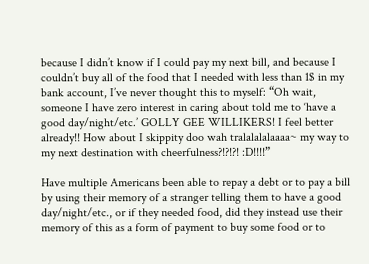because I didn’t know if I could pay my next bill, and because I couldn’t buy all of the food that I needed with less than 1$ in my bank account, I’ve never thought this to myself: “Oh wait, someone I have zero interest in caring about told me to ‘have a good day/night/etc.’ GOLLY GEE WILLIKERS! I feel better already!! How about I skippity doo wah tralalalalaaaa~ my way to my next destination with cheerfulness?!?!?! :D!!!!”

Have multiple Americans been able to repay a debt or to pay a bill by using their memory of a stranger telling them to have a good day/night/etc., or if they needed food, did they instead use their memory of this as a form of payment to buy some food or to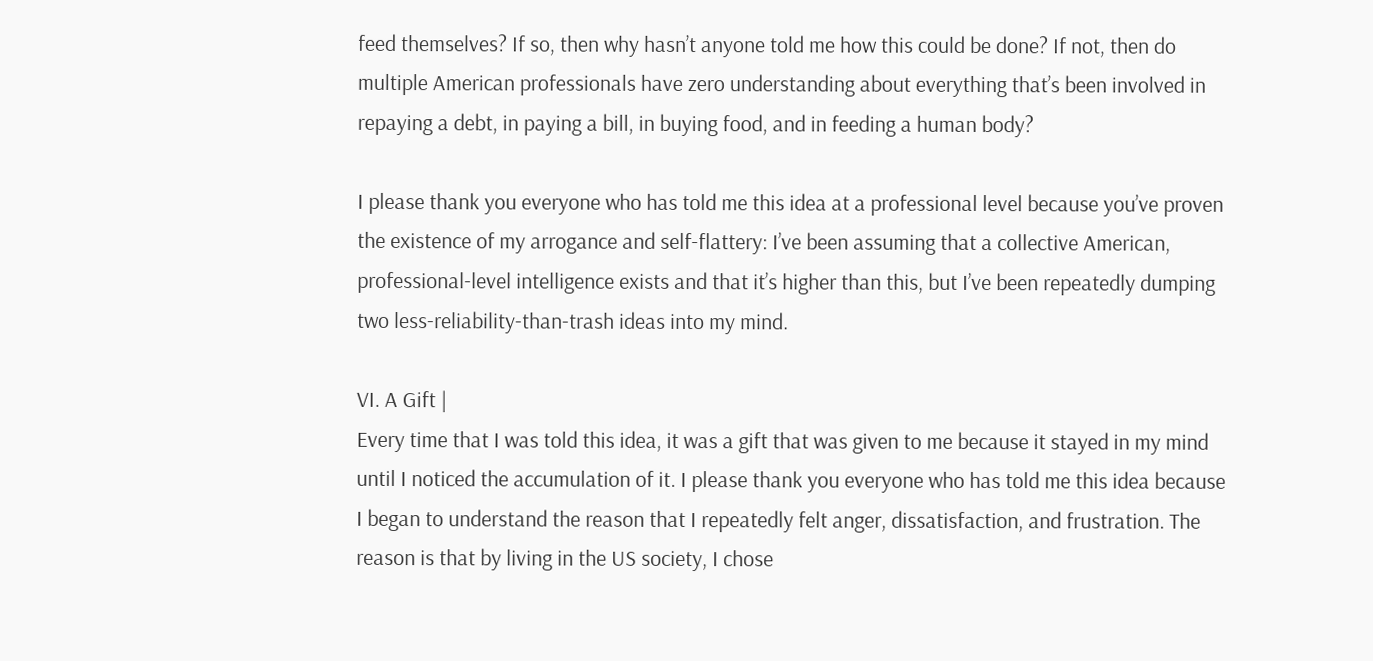feed themselves? If so, then why hasn’t anyone told me how this could be done? If not, then do multiple American professionals have zero understanding about everything that’s been involved in repaying a debt, in paying a bill, in buying food, and in feeding a human body?

I please thank you everyone who has told me this idea at a professional level because you’ve proven the existence of my arrogance and self-flattery: I’ve been assuming that a collective American, professional-level intelligence exists and that it’s higher than this, but I’ve been repeatedly dumping two less-reliability-than-trash ideas into my mind.

VI. A Gift |
Every time that I was told this idea, it was a gift that was given to me because it stayed in my mind until I noticed the accumulation of it. I please thank you everyone who has told me this idea because I began to understand the reason that I repeatedly felt anger, dissatisfaction, and frustration. The reason is that by living in the US society, I chose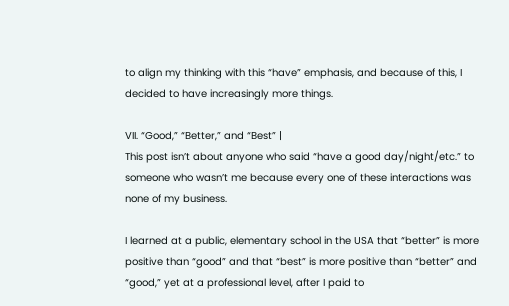to align my thinking with this “have” emphasis, and because of this, I decided to have increasingly more things.

VII. “Good,” “Better,” and “Best” |
This post isn’t about anyone who said “have a good day/night/etc.” to someone who wasn’t me because every one of these interactions was none of my business.

I learned at a public, elementary school in the USA that “better” is more positive than “good” and that “best” is more positive than “better” and “good,” yet at a professional level, after I paid to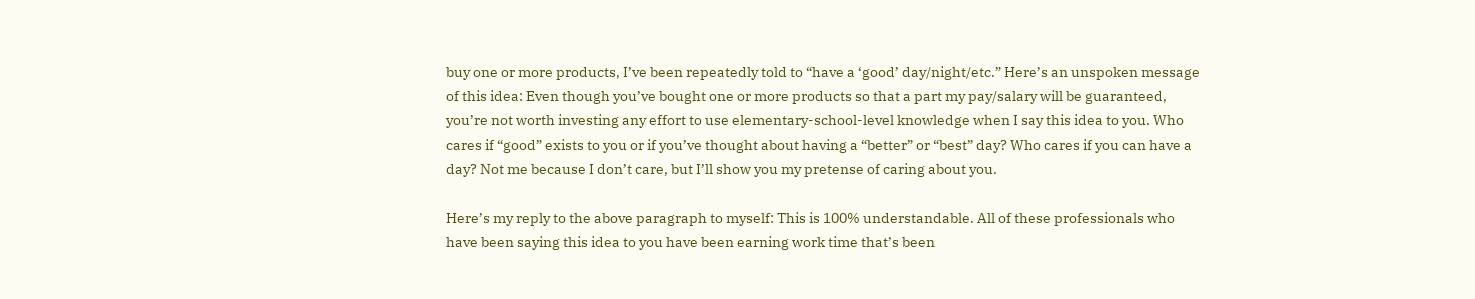buy one or more products, I’ve been repeatedly told to “have a ‘good’ day/night/etc.” Here’s an unspoken message of this idea: Even though you’ve bought one or more products so that a part my pay/salary will be guaranteed, you’re not worth investing any effort to use elementary-school-level knowledge when I say this idea to you. Who cares if “good” exists to you or if you’ve thought about having a “better” or “best” day? Who cares if you can have a day? Not me because I don’t care, but I’ll show you my pretense of caring about you.

Here’s my reply to the above paragraph to myself: This is 100% understandable. All of these professionals who have been saying this idea to you have been earning work time that’s been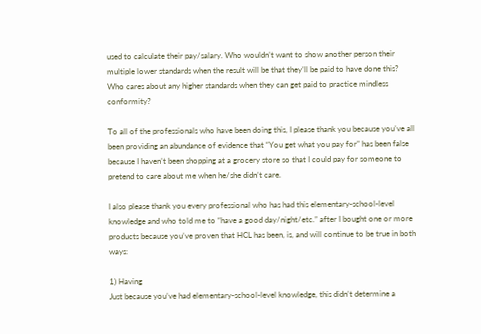used to calculate their pay/salary. Who wouldn’t want to show another person their multiple lower standards when the result will be that they’ll be paid to have done this? Who cares about any higher standards when they can get paid to practice mindless conformity?

To all of the professionals who have been doing this, I please thank you because you’ve all been providing an abundance of evidence that “You get what you pay for” has been false because I haven’t been shopping at a grocery store so that I could pay for someone to pretend to care about me when he/she didn’t care.

I also please thank you every professional who has had this elementary-school-level knowledge and who told me to “have a good day/night/etc.” after I bought one or more products because you’ve proven that HCL has been, is, and will continue to be true in both ways:

1) Having
Just because you’ve had elementary-school-level knowledge, this didn’t determine a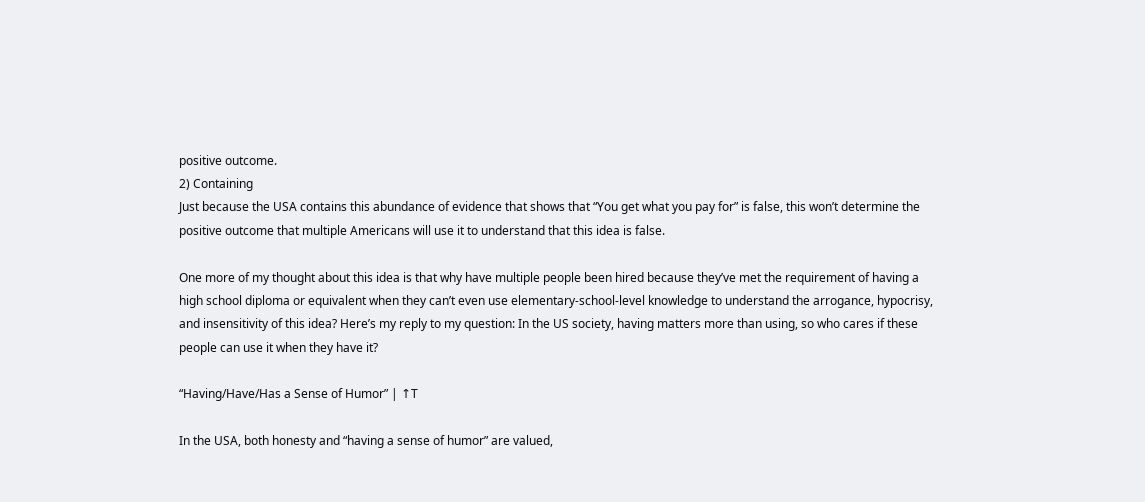positive outcome.
2) Containing
Just because the USA contains this abundance of evidence that shows that “You get what you pay for” is false, this won’t determine the positive outcome that multiple Americans will use it to understand that this idea is false.

One more of my thought about this idea is that why have multiple people been hired because they’ve met the requirement of having a high school diploma or equivalent when they can’t even use elementary-school-level knowledge to understand the arrogance, hypocrisy, and insensitivity of this idea? Here’s my reply to my question: In the US society, having matters more than using, so who cares if these people can use it when they have it?

“Having/Have/Has a Sense of Humor” | ↑T

In the USA, both honesty and “having a sense of humor” are valued,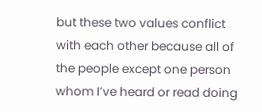but these two values conflict with each other because all of the people except one person whom I’ve heard or read doing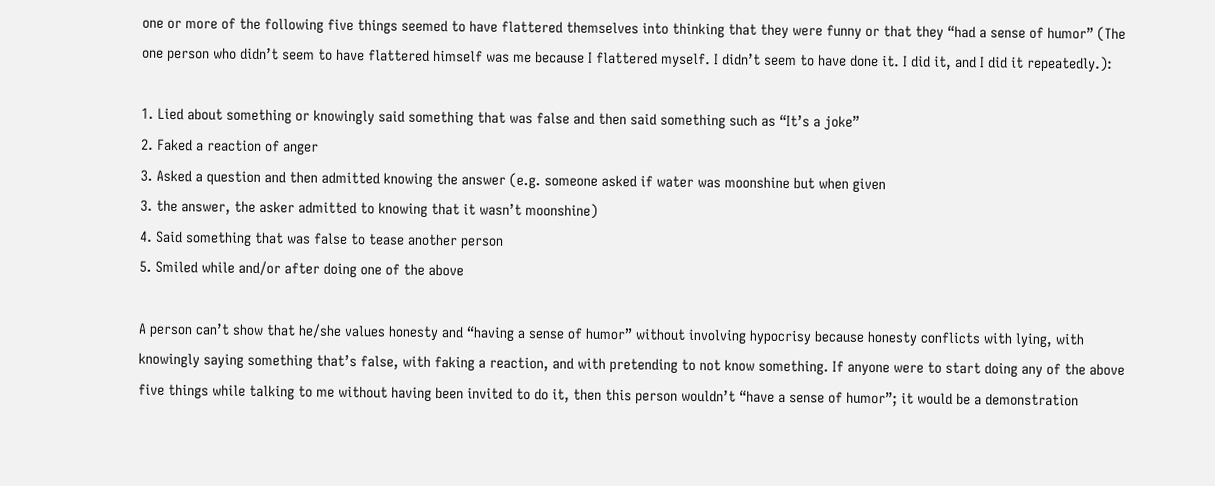one or more of the following five things seemed to have flattered themselves into thinking that they were funny or that they “had a sense of humor” (The one person who didn’t seem to have flattered himself was me because I flattered myself. I didn’t seem to have done it. I did it, and I did it repeatedly.):

1. Lied about something or knowingly said something that was false and then said something such as “It’s a joke”
2. Faked a reaction of anger
3. Asked a question and then admitted knowing the answer (e.g. someone asked if water was moonshine but when given
3. the answer, the asker admitted to knowing that it wasn’t moonshine)
4. Said something that was false to tease another person
5. Smiled while and/or after doing one of the above

A person can’t show that he/she values honesty and “having a sense of humor” without involving hypocrisy because honesty conflicts with lying, with knowingly saying something that’s false, with faking a reaction, and with pretending to not know something. If anyone were to start doing any of the above five things while talking to me without having been invited to do it, then this person wouldn’t “have a sense of humor”; it would be a demonstration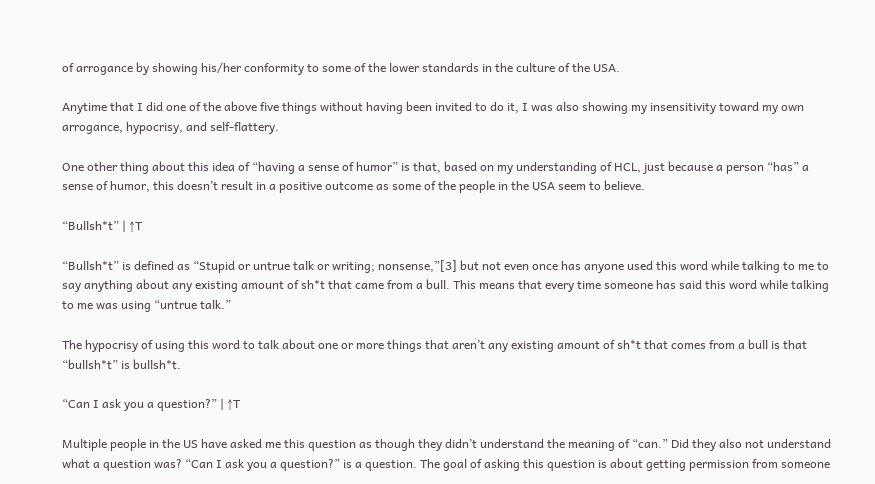of arrogance by showing his/her conformity to some of the lower standards in the culture of the USA.

Anytime that I did one of the above five things without having been invited to do it, I was also showing my insensitivity toward my own arrogance, hypocrisy, and self-flattery.

One other thing about this idea of “having a sense of humor” is that, based on my understanding of HCL, just because a person “has” a sense of humor, this doesn’t result in a positive outcome as some of the people in the USA seem to believe.

“Bullsh*t” | ↑T

“Bullsh*t” is defined as “Stupid or untrue talk or writing; nonsense,”[3] but not even once has anyone used this word while talking to me to say anything about any existing amount of sh*t that came from a bull. This means that every time someone has said this word while talking to me was using “untrue talk.”

The hypocrisy of using this word to talk about one or more things that aren’t any existing amount of sh*t that comes from a bull is that “bullsh*t” is bullsh*t.

“Can I ask you a question?” | ↑T

Multiple people in the US have asked me this question as though they didn’t understand the meaning of “can.” Did they also not understand what a question was? “Can I ask you a question?” is a question. The goal of asking this question is about getting permission from someone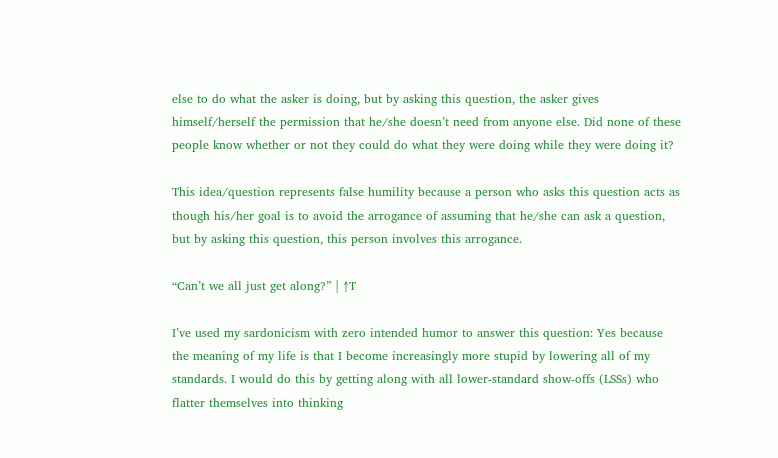else to do what the asker is doing, but by asking this question, the asker gives himself/herself the permission that he/she doesn’t need from anyone else. Did none of these people know whether or not they could do what they were doing while they were doing it?

This idea/question represents false humility because a person who asks this question acts as though his/her goal is to avoid the arrogance of assuming that he/she can ask a question, but by asking this question, this person involves this arrogance.

“Can’t we all just get along?” | ↑T

I’ve used my sardonicism with zero intended humor to answer this question: Yes because the meaning of my life is that I become increasingly more stupid by lowering all of my standards. I would do this by getting along with all lower-standard show-offs (LSSs) who flatter themselves into thinking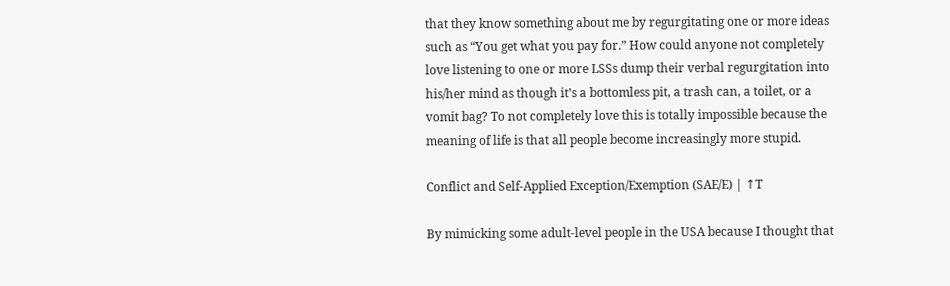that they know something about me by regurgitating one or more ideas such as “You get what you pay for.” How could anyone not completely love listening to one or more LSSs dump their verbal regurgitation into his/her mind as though it’s a bottomless pit, a trash can, a toilet, or a vomit bag? To not completely love this is totally impossible because the meaning of life is that all people become increasingly more stupid.

Conflict and Self-Applied Exception/Exemption (SAE/E) | ↑T

By mimicking some adult-level people in the USA because I thought that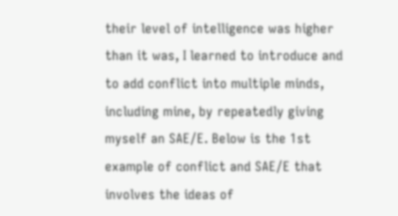their level of intelligence was higher than it was, I learned to introduce and to add conflict into multiple minds, including mine, by repeatedly giving myself an SAE/E. Below is the 1st example of conflict and SAE/E that involves the ideas of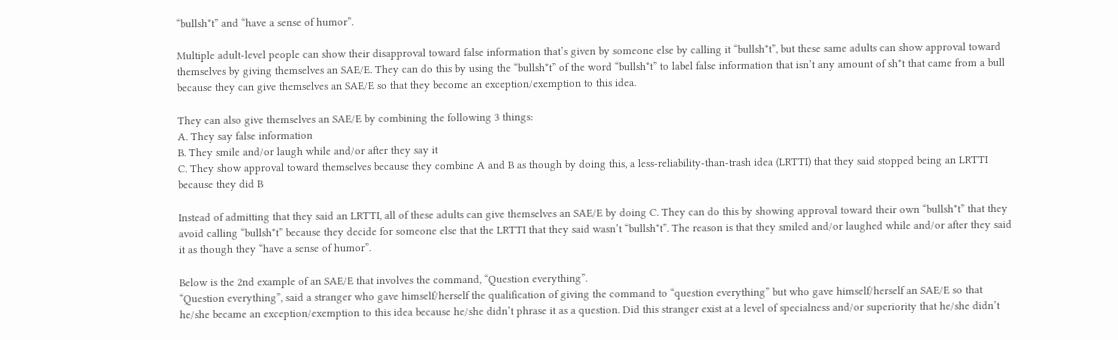“bullsh*t” and “have a sense of humor”.

Multiple adult-level people can show their disapproval toward false information that’s given by someone else by calling it “bullsh*t”, but these same adults can show approval toward themselves by giving themselves an SAE/E. They can do this by using the “bullsh*t” of the word “bullsh*t” to label false information that isn’t any amount of sh*t that came from a bull because they can give themselves an SAE/E so that they become an exception/exemption to this idea.

They can also give themselves an SAE/E by combining the following 3 things:
A. They say false information
B. They smile and/or laugh while and/or after they say it
C. They show approval toward themselves because they combine A and B as though by doing this, a less-reliability-than-trash idea (LRTTI) that they said stopped being an LRTTI because they did B

Instead of admitting that they said an LRTTI, all of these adults can give themselves an SAE/E by doing C. They can do this by showing approval toward their own “bullsh*t” that they avoid calling “bullsh*t” because they decide for someone else that the LRTTI that they said wasn’t “bullsh*t”. The reason is that they smiled and/or laughed while and/or after they said it as though they “have a sense of humor”.

Below is the 2nd example of an SAE/E that involves the command, “Question everything”.
“Question everything”, said a stranger who gave himself/herself the qualification of giving the command to “question everything” but who gave himself/herself an SAE/E so that he/she became an exception/exemption to this idea because he/she didn’t phrase it as a question. Did this stranger exist at a level of specialness and/or superiority that he/she didn’t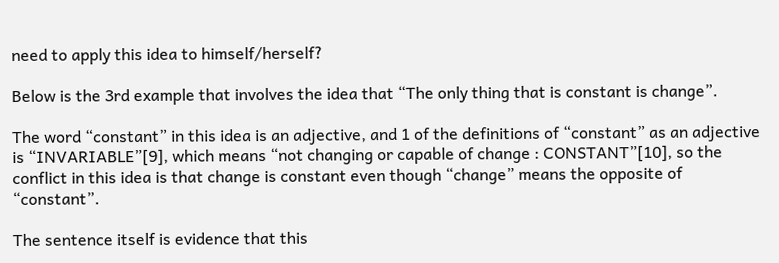need to apply this idea to himself/herself?

Below is the 3rd example that involves the idea that “The only thing that is constant is change”.

The word “constant” in this idea is an adjective, and 1 of the definitions of “constant” as an adjective is “INVARIABLE”[9], which means “not changing or capable of change : CONSTANT”[10], so the conflict in this idea is that change is constant even though “change” means the opposite of “constant”.

The sentence itself is evidence that this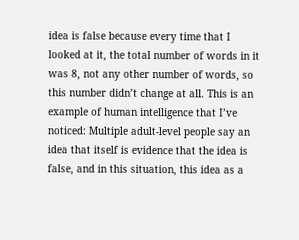idea is false because every time that I looked at it, the total number of words in it was 8, not any other number of words, so this number didn’t change at all. This is an example of human intelligence that I’ve noticed: Multiple adult-level people say an idea that itself is evidence that the idea is false, and in this situation, this idea as a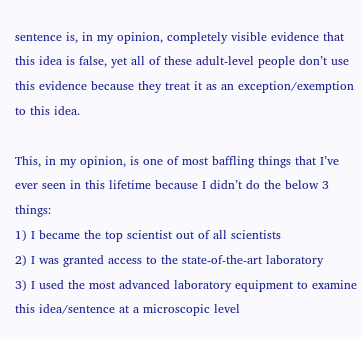sentence is, in my opinion, completely visible evidence that this idea is false, yet all of these adult-level people don’t use this evidence because they treat it as an exception/exemption to this idea.

This, in my opinion, is one of most baffling things that I’ve ever seen in this lifetime because I didn’t do the below 3 things:
1) I became the top scientist out of all scientists
2) I was granted access to the state-of-the-art laboratory
3) I used the most advanced laboratory equipment to examine this idea/sentence at a microscopic level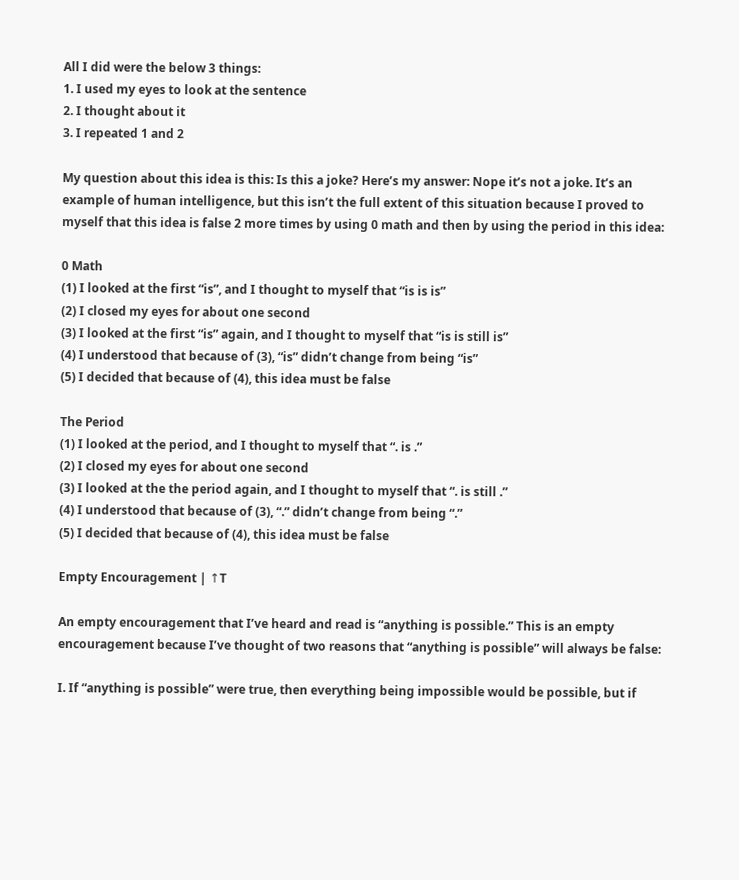All I did were the below 3 things:
1. I used my eyes to look at the sentence
2. I thought about it
3. I repeated 1 and 2

My question about this idea is this: Is this a joke? Here’s my answer: Nope it’s not a joke. It’s an example of human intelligence, but this isn’t the full extent of this situation because I proved to myself that this idea is false 2 more times by using 0 math and then by using the period in this idea:

0 Math
(1) I looked at the first “is”, and I thought to myself that “is is is”
(2) I closed my eyes for about one second
(3) I looked at the first “is” again, and I thought to myself that “is is still is”
(4) I understood that because of (3), “is” didn’t change from being “is”
(5) I decided that because of (4), this idea must be false

The Period
(1) I looked at the period, and I thought to myself that “. is .”
(2) I closed my eyes for about one second
(3) I looked at the the period again, and I thought to myself that “. is still .”
(4) I understood that because of (3), “.” didn’t change from being “.”
(5) I decided that because of (4), this idea must be false

Empty Encouragement | ↑T

An empty encouragement that I’ve heard and read is “anything is possible.” This is an empty encouragement because I’ve thought of two reasons that “anything is possible” will always be false:

I. If “anything is possible” were true, then everything being impossible would be possible, but if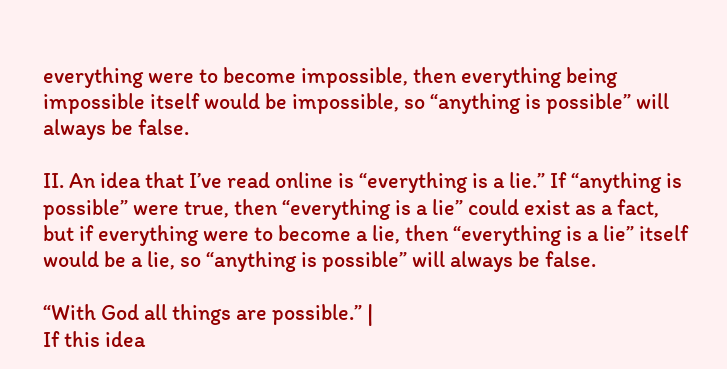everything were to become impossible, then everything being impossible itself would be impossible, so “anything is possible” will always be false.

II. An idea that I’ve read online is “everything is a lie.” If “anything is possible” were true, then “everything is a lie” could exist as a fact, but if everything were to become a lie, then “everything is a lie” itself would be a lie, so “anything is possible” will always be false.

“With God all things are possible.” |
If this idea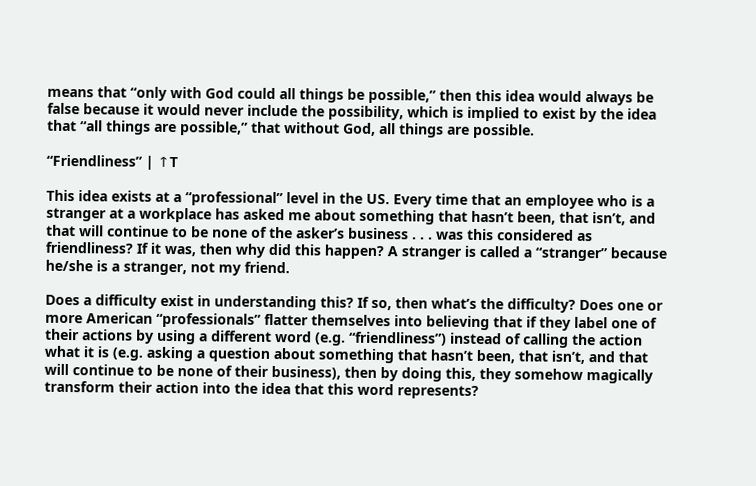means that “only with God could all things be possible,” then this idea would always be false because it would never include the possibility, which is implied to exist by the idea that “all things are possible,” that without God, all things are possible.

“Friendliness” | ↑T

This idea exists at a “professional” level in the US. Every time that an employee who is a stranger at a workplace has asked me about something that hasn’t been, that isn’t, and that will continue to be none of the asker’s business . . . was this considered as friendliness? If it was, then why did this happen? A stranger is called a “stranger” because he/she is a stranger, not my friend.

Does a difficulty exist in understanding this? If so, then what’s the difficulty? Does one or more American “professionals” flatter themselves into believing that if they label one of their actions by using a different word (e.g. “friendliness”) instead of calling the action what it is (e.g. asking a question about something that hasn’t been, that isn’t, and that will continue to be none of their business), then by doing this, they somehow magically transform their action into the idea that this word represents?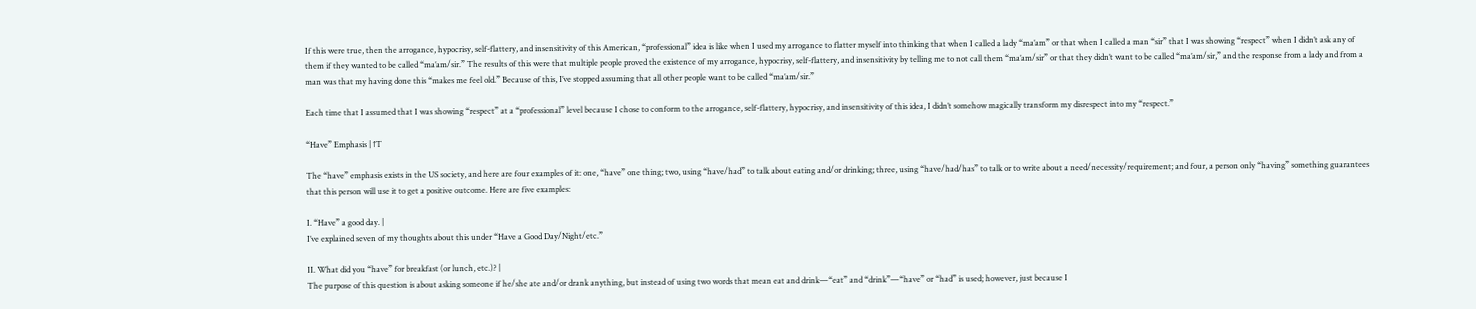If this were true, then the arrogance, hypocrisy, self-flattery, and insensitivity of this American, “professional” idea is like when I used my arrogance to flatter myself into thinking that when I called a lady “ma’am” or that when I called a man “sir” that I was showing “respect” when I didn’t ask any of them if they wanted to be called “ma’am/sir.” The results of this were that multiple people proved the existence of my arrogance, hypocrisy, self-flattery, and insensitivity by telling me to not call them “ma’am/sir” or that they didn’t want to be called “ma’am/sir,” and the response from a lady and from a man was that my having done this “makes me feel old.” Because of this, I’ve stopped assuming that all other people want to be called “ma’am/sir.”

Each time that I assumed that I was showing “respect” at a “professional” level because I chose to conform to the arrogance, self-flattery, hypocrisy, and insensitivity of this idea, I didn’t somehow magically transform my disrespect into my “respect.”

“Have” Emphasis | ↑T

The “have” emphasis exists in the US society, and here are four examples of it: one, “have” one thing; two, using “have/had” to talk about eating and/or drinking; three, using “have/had/has” to talk or to write about a need/necessity/requirement; and four, a person only “having” something guarantees that this person will use it to get a positive outcome. Here are five examples:

I. “Have” a good day. |
I’ve explained seven of my thoughts about this under “Have a Good Day/Night/etc.”

II. What did you “have” for breakfast (or lunch, etc.)? |
The purpose of this question is about asking someone if he/she ate and/or drank anything, but instead of using two words that mean eat and drink—“eat” and “drink”—“have” or “had” is used; however, just because I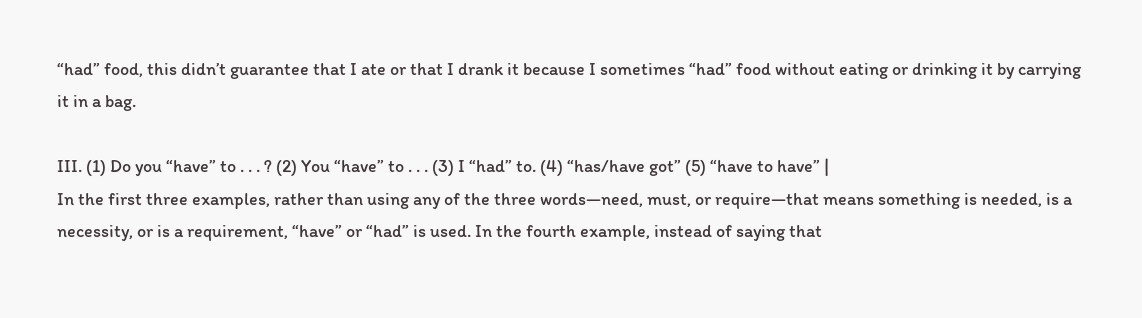“had” food, this didn’t guarantee that I ate or that I drank it because I sometimes “had” food without eating or drinking it by carrying it in a bag.

III. (1) Do you “have” to . . . ? (2) You “have” to . . . (3) I “had” to. (4) “has/have got” (5) “have to have” |
In the first three examples, rather than using any of the three words—need, must, or require—that means something is needed, is a necessity, or is a requirement, “have” or “had” is used. In the fourth example, instead of saying that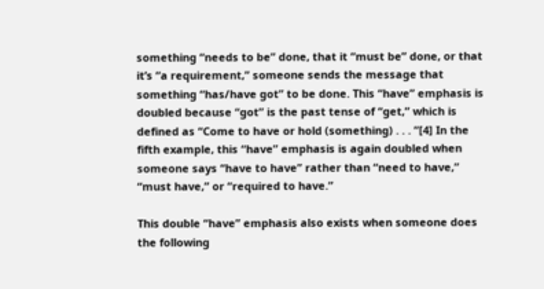something “needs to be” done, that it “must be” done, or that it’s “a requirement,” someone sends the message that something “has/have got” to be done. This “have” emphasis is doubled because “got” is the past tense of “get,” which is defined as “Come to have or hold (something) . . . ”[4] In the fifth example, this “have” emphasis is again doubled when someone says “have to have” rather than “need to have,” “must have,” or “required to have.”

This double “have” emphasis also exists when someone does the following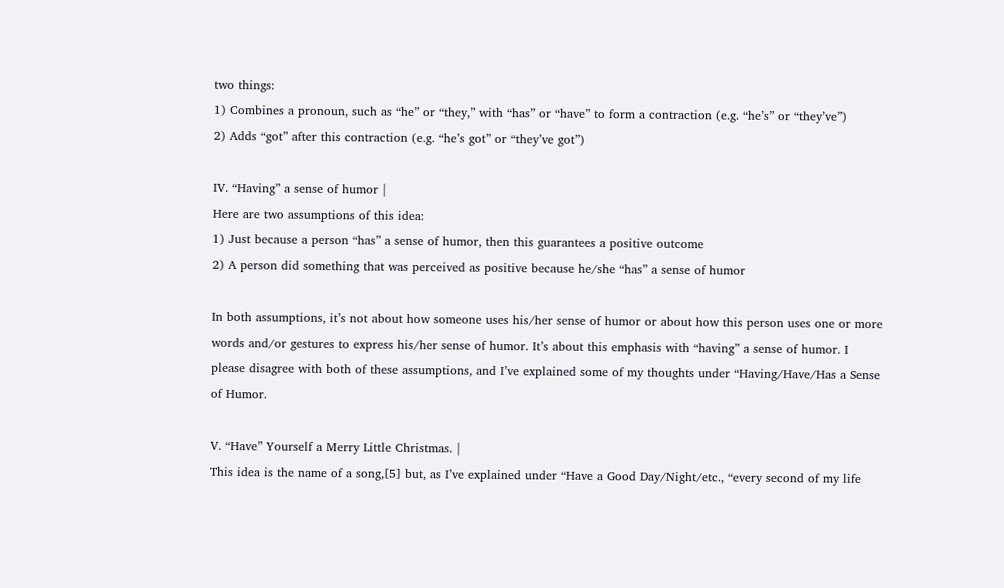two things:
1) Combines a pronoun, such as “he” or “they,” with “has” or “have” to form a contraction (e.g. “he’s” or “they’ve”)
2) Adds “got” after this contraction (e.g. “he’s got” or “they’ve got”)

IV. “Having” a sense of humor |
Here are two assumptions of this idea:
1) Just because a person “has” a sense of humor, then this guarantees a positive outcome
2) A person did something that was perceived as positive because he/she “has” a sense of humor

In both assumptions, it’s not about how someone uses his/her sense of humor or about how this person uses one or more words and/or gestures to express his/her sense of humor. It’s about this emphasis with “having” a sense of humor. I please disagree with both of these assumptions, and I’ve explained some of my thoughts under “Having/Have/Has a Sense of Humor.

V. “Have” Yourself a Merry Little Christmas. |
This idea is the name of a song,[5] but, as I’ve explained under “Have a Good Day/Night/etc., “every second of my life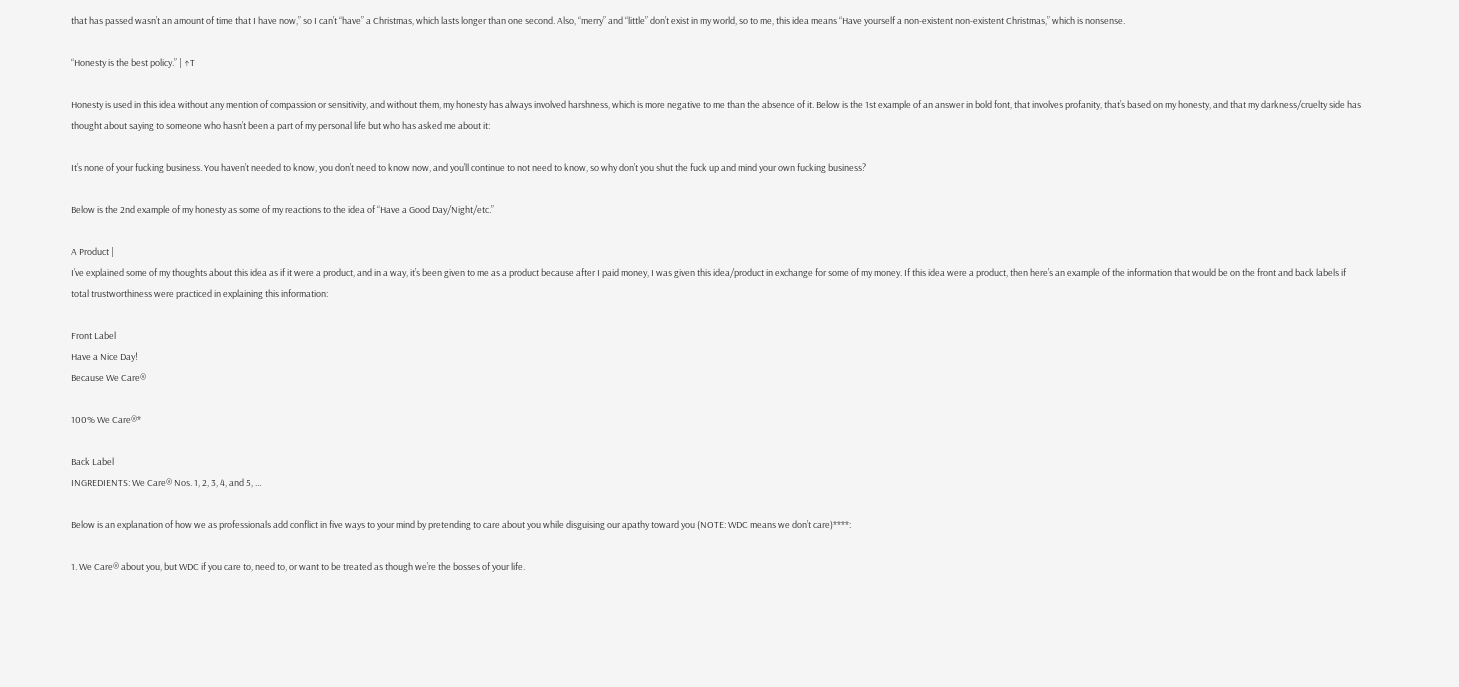that has passed wasn’t an amount of time that I have now,” so I can’t “have” a Christmas, which lasts longer than one second. Also, “merry” and “little” don’t exist in my world, so to me, this idea means “Have yourself a non-existent non-existent Christmas,” which is nonsense.

“Honesty is the best policy.” | ↑T

Honesty is used in this idea without any mention of compassion or sensitivity, and without them, my honesty has always involved harshness, which is more negative to me than the absence of it. Below is the 1st example of an answer in bold font, that involves profanity, that’s based on my honesty, and that my darkness/cruelty side has thought about saying to someone who hasn’t been a part of my personal life but who has asked me about it:

It’s none of your fucking business. You haven’t needed to know, you don’t need to know now, and you’ll continue to not need to know, so why don’t you shut the fuck up and mind your own fucking business?

Below is the 2nd example of my honesty as some of my reactions to the idea of “Have a Good Day/Night/etc.”

A Product |
I’ve explained some of my thoughts about this idea as if it were a product, and in a way, it’s been given to me as a product because after I paid money, I was given this idea/product in exchange for some of my money. If this idea were a product, then here’s an example of the information that would be on the front and back labels if total trustworthiness were practiced in explaining this information:

Front Label
Have a Nice Day!
Because We Care®

100% We Care®*

Back Label
INGREDIENTS: We Care® Nos. 1, 2, 3, 4, and 5, …

Below is an explanation of how we as professionals add conflict in five ways to your mind by pretending to care about you while disguising our apathy toward you (NOTE: WDC means we don’t care)****:

1. We Care® about you, but WDC if you care to, need to, or want to be treated as though we’re the bosses of your life.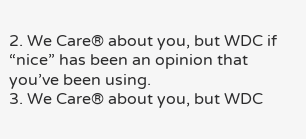2. We Care® about you, but WDC if “nice” has been an opinion that you’ve been using.
3. We Care® about you, but WDC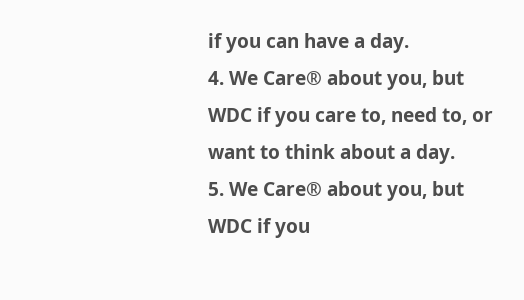if you can have a day.
4. We Care® about you, but WDC if you care to, need to, or want to think about a day.
5. We Care® about you, but WDC if you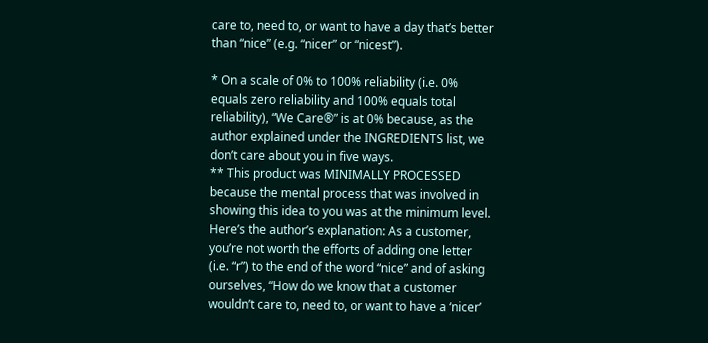care to, need to, or want to have a day that’s better than “nice” (e.g. “nicer” or “nicest”).

* On a scale of 0% to 100% reliability (i.e. 0% equals zero reliability and 100% equals total reliability), “We Care®” is at 0% because, as the author explained under the INGREDIENTS list, we don’t care about you in five ways.
** This product was MINIMALLY PROCESSED because the mental process that was involved in showing this idea to you was at the minimum level. Here’s the author’s explanation: As a customer, you’re not worth the efforts of adding one letter (i.e. “r”) to the end of the word “nice” and of asking ourselves, “How do we know that a customer wouldn’t care to, need to, or want to have a ‘nicer’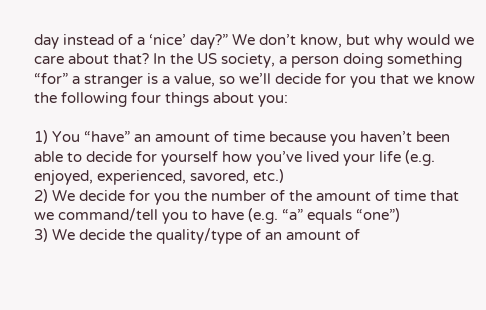day instead of a ‘nice’ day?” We don’t know, but why would we care about that? In the US society, a person doing something “for” a stranger is a value, so we’ll decide for you that we know the following four things about you:

1) You “have” an amount of time because you haven’t been able to decide for yourself how you’ve lived your life (e.g. enjoyed, experienced, savored, etc.)
2) We decide for you the number of the amount of time that we command/tell you to have (e.g. “a” equals “one”)
3) We decide the quality/type of an amount of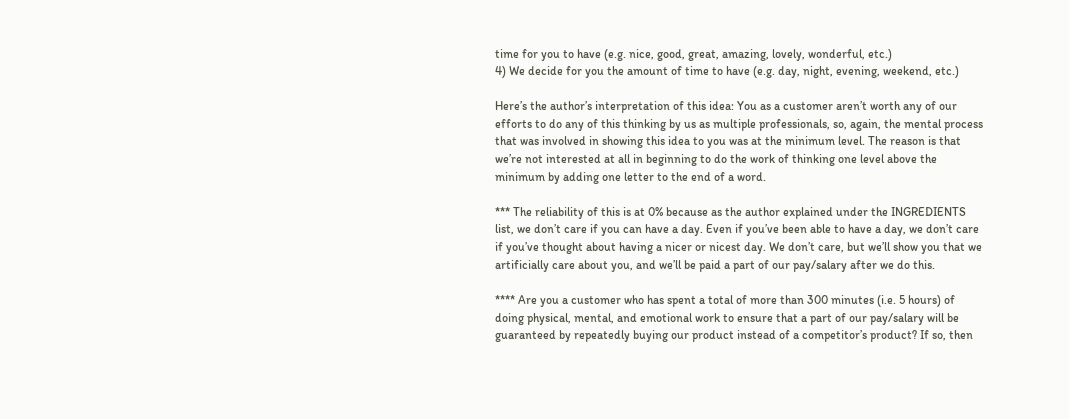time for you to have (e.g. nice, good, great, amazing, lovely, wonderful, etc.)
4) We decide for you the amount of time to have (e.g. day, night, evening, weekend, etc.)

Here’s the author’s interpretation of this idea: You as a customer aren’t worth any of our efforts to do any of this thinking by us as multiple professionals, so, again, the mental process that was involved in showing this idea to you was at the minimum level. The reason is that we’re not interested at all in beginning to do the work of thinking one level above the minimum by adding one letter to the end of a word.

*** The reliability of this is at 0% because as the author explained under the INGREDIENTS list, we don’t care if you can have a day. Even if you’ve been able to have a day, we don’t care if you’ve thought about having a nicer or nicest day. We don’t care, but we’ll show you that we artificially care about you, and we’ll be paid a part of our pay/salary after we do this.

**** Are you a customer who has spent a total of more than 300 minutes (i.e. 5 hours) of doing physical, mental, and emotional work to ensure that a part of our pay/salary will be guaranteed by repeatedly buying our product instead of a competitor’s product? If so, then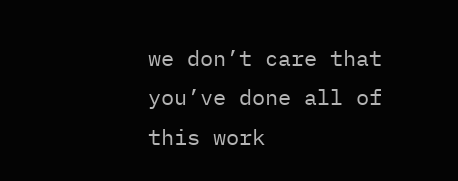we don’t care that you’ve done all of this work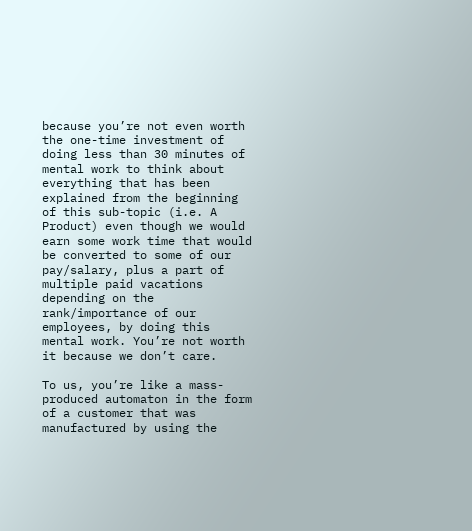because you’re not even worth the one-time investment of doing less than 30 minutes of mental work to think about everything that has been explained from the beginning of this sub-topic (i.e. A Product) even though we would earn some work time that would be converted to some of our pay/salary, plus a part of multiple paid vacations depending on the rank/importance of our employees, by doing this mental work. You’re not worth it because we don’t care.

To us, you’re like a mass-produced automaton in the form of a customer that was manufactured by using the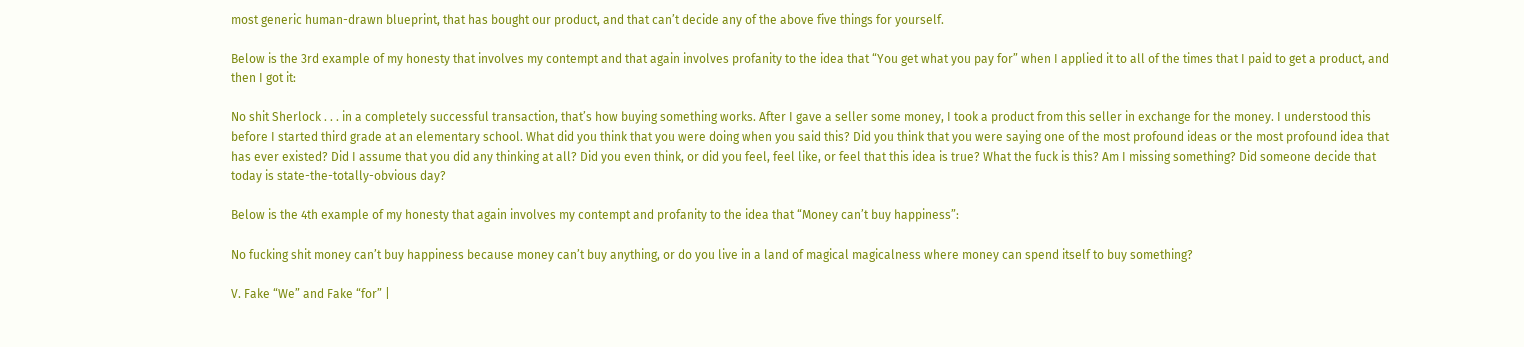most generic human-drawn blueprint, that has bought our product, and that can’t decide any of the above five things for yourself.

Below is the 3rd example of my honesty that involves my contempt and that again involves profanity to the idea that “You get what you pay for” when I applied it to all of the times that I paid to get a product, and then I got it:

No shit Sherlock . . . in a completely successful transaction, that’s how buying something works. After I gave a seller some money, I took a product from this seller in exchange for the money. I understood this before I started third grade at an elementary school. What did you think that you were doing when you said this? Did you think that you were saying one of the most profound ideas or the most profound idea that has ever existed? Did I assume that you did any thinking at all? Did you even think, or did you feel, feel like, or feel that this idea is true? What the fuck is this? Am I missing something? Did someone decide that today is state-the-totally-obvious day?

Below is the 4th example of my honesty that again involves my contempt and profanity to the idea that “Money can’t buy happiness”:

No fucking shit money can’t buy happiness because money can’t buy anything, or do you live in a land of magical magicalness where money can spend itself to buy something?

V. Fake “We” and Fake “for” |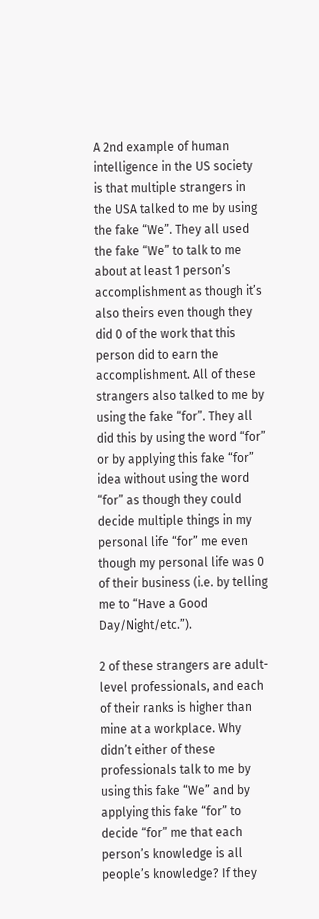A 2nd example of human intelligence in the US society is that multiple strangers in the USA talked to me by using the fake “We”. They all used the fake “We” to talk to me about at least 1 person’s accomplishment as though it’s also theirs even though they did 0 of the work that this person did to earn the accomplishment. All of these strangers also talked to me by using the fake “for”. They all did this by using the word “for” or by applying this fake “for” idea without using the word “for” as though they could decide multiple things in my personal life “for” me even though my personal life was 0 of their business (i.e. by telling me to “Have a Good Day/Night/etc.”).

2 of these strangers are adult-level professionals, and each of their ranks is higher than mine at a workplace. Why didn’t either of these professionals talk to me by using this fake “We” and by applying this fake “for” to decide “for” me that each person’s knowledge is all people’s knowledge? If they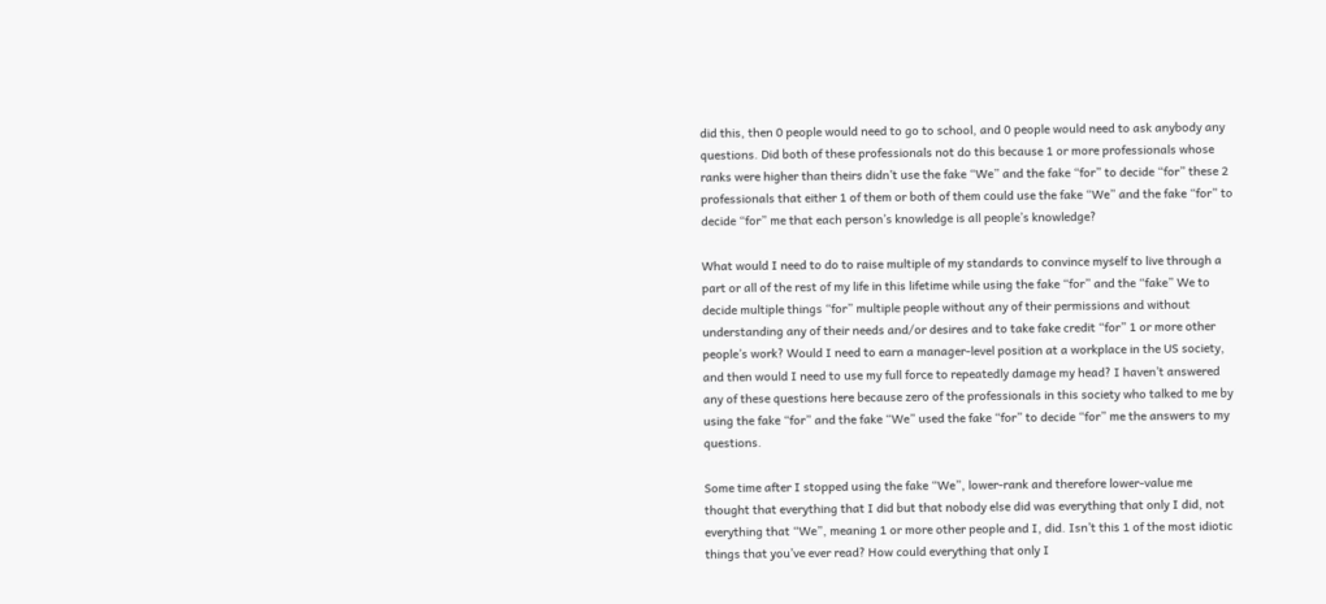did this, then 0 people would need to go to school, and 0 people would need to ask anybody any questions. Did both of these professionals not do this because 1 or more professionals whose ranks were higher than theirs didn’t use the fake “We” and the fake “for” to decide “for” these 2 professionals that either 1 of them or both of them could use the fake “We” and the fake “for” to decide “for” me that each person’s knowledge is all people’s knowledge?

What would I need to do to raise multiple of my standards to convince myself to live through a part or all of the rest of my life in this lifetime while using the fake “for” and the “fake” We to decide multiple things “for” multiple people without any of their permissions and without understanding any of their needs and/or desires and to take fake credit “for” 1 or more other people’s work? Would I need to earn a manager-level position at a workplace in the US society, and then would I need to use my full force to repeatedly damage my head? I haven’t answered any of these questions here because zero of the professionals in this society who talked to me by using the fake “for” and the fake “We” used the fake “for” to decide “for” me the answers to my questions.

Some time after I stopped using the fake “We”, lower-rank and therefore lower-value me thought that everything that I did but that nobody else did was everything that only I did, not everything that “We”, meaning 1 or more other people and I, did. Isn’t this 1 of the most idiotic things that you’ve ever read? How could everything that only I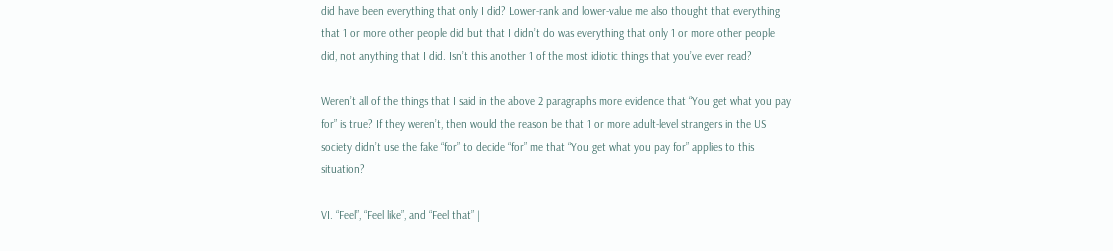did have been everything that only I did? Lower-rank and lower-value me also thought that everything that 1 or more other people did but that I didn’t do was everything that only 1 or more other people did, not anything that I did. Isn’t this another 1 of the most idiotic things that you’ve ever read?

Weren’t all of the things that I said in the above 2 paragraphs more evidence that “You get what you pay for” is true? If they weren’t, then would the reason be that 1 or more adult-level strangers in the US society didn’t use the fake “for” to decide “for” me that “You get what you pay for” applies to this situation?

VI. “Feel”, “Feel like”, and “Feel that” |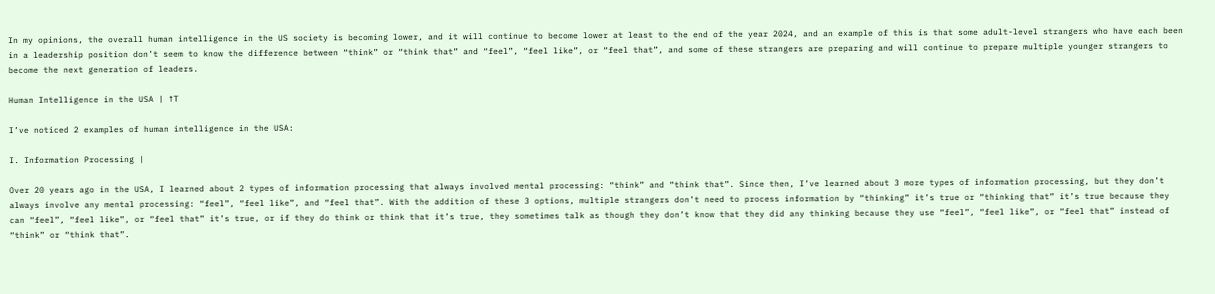In my opinions, the overall human intelligence in the US society is becoming lower, and it will continue to become lower at least to the end of the year 2024, and an example of this is that some adult-level strangers who have each been in a leadership position don’t seem to know the difference between “think” or “think that” and “feel”, “feel like”, or “feel that”, and some of these strangers are preparing and will continue to prepare multiple younger strangers to become the next generation of leaders.

Human Intelligence in the USA | ↑T

I’ve noticed 2 examples of human intelligence in the USA:

I. Information Processing |

Over 20 years ago in the USA, I learned about 2 types of information processing that always involved mental processing: “think” and “think that”. Since then, I’ve learned about 3 more types of information processing, but they don’t always involve any mental processing: “feel”, “feel like”, and “feel that”. With the addition of these 3 options, multiple strangers don’t need to process information by “thinking” it’s true or “thinking that” it’s true because they can “feel”, “feel like”, or “feel that” it’s true, or if they do think or think that it’s true, they sometimes talk as though they don’t know that they did any thinking because they use “feel”, “feel like”, or “feel that” instead of “think” or “think that”.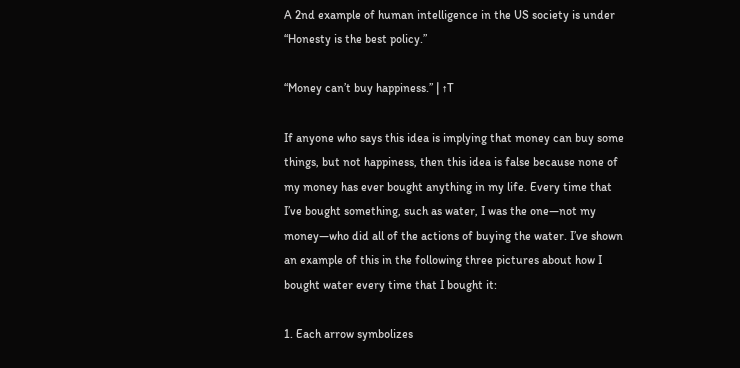A 2nd example of human intelligence in the US society is under “Honesty is the best policy.”

“Money can’t buy happiness.” | ↑T

If anyone who says this idea is implying that money can buy some things, but not happiness, then this idea is false because none of my money has ever bought anything in my life. Every time that I’ve bought something, such as water, I was the one—not my money—who did all of the actions of buying the water. I’ve shown an example of this in the following three pictures about how I bought water every time that I bought it:

1. Each arrow symbolizes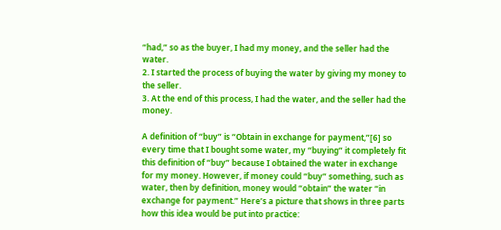“had,” so as the buyer, I had my money, and the seller had the water.
2. I started the process of buying the water by giving my money to the seller.
3. At the end of this process, I had the water, and the seller had the money.

A definition of “buy” is “Obtain in exchange for payment,”[6] so every time that I bought some water, my “buying” it completely fit this definition of “buy” because I obtained the water in exchange for my money. However, if money could “buy” something, such as water, then by definition, money would “obtain” the water “in exchange for payment.” Here’s a picture that shows in three parts how this idea would be put into practice: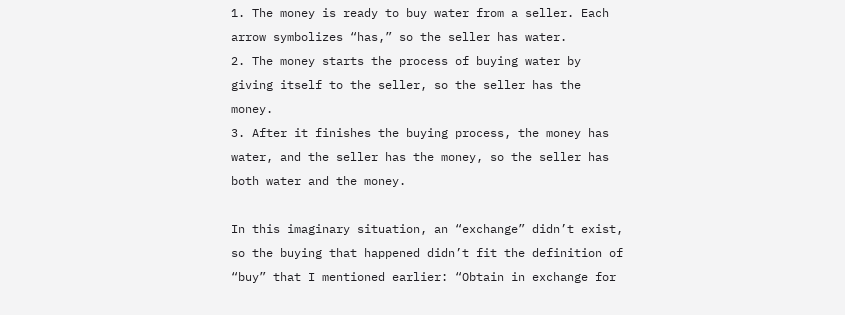1. The money is ready to buy water from a seller. Each arrow symbolizes “has,” so the seller has water.
2. The money starts the process of buying water by giving itself to the seller, so the seller has the money.
3. After it finishes the buying process, the money has water, and the seller has the money, so the seller has both water and the money.

In this imaginary situation, an “exchange” didn’t exist, so the buying that happened didn’t fit the definition of “buy” that I mentioned earlier: “Obtain in exchange for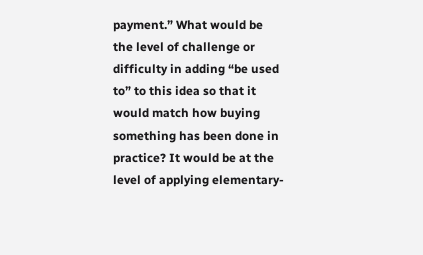payment.” What would be the level of challenge or difficulty in adding “be used to” to this idea so that it would match how buying something has been done in practice? It would be at the level of applying elementary-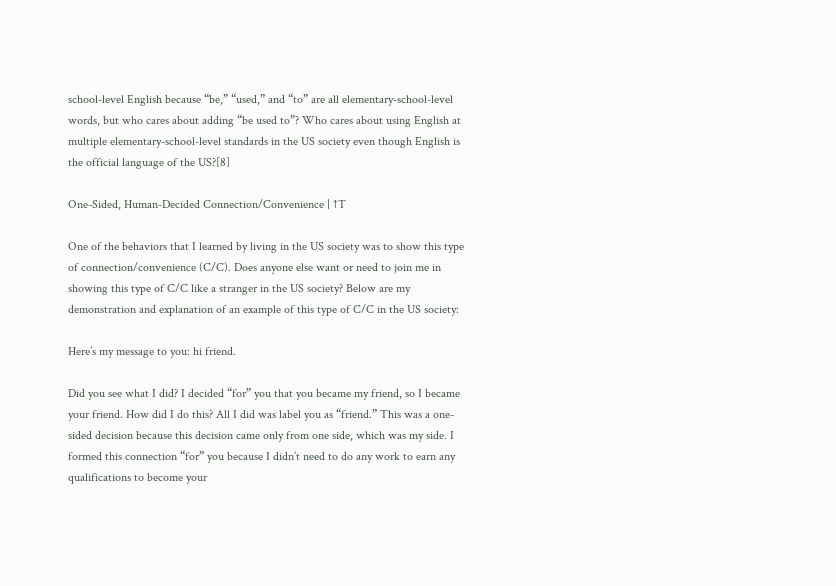school-level English because “be,” “used,” and “to” are all elementary-school-level words, but who cares about adding “be used to”? Who cares about using English at multiple elementary-school-level standards in the US society even though English is the official language of the US?[8]

One-Sided, Human-Decided Connection/Convenience | ↑T

One of the behaviors that I learned by living in the US society was to show this type of connection/convenience (C/C). Does anyone else want or need to join me in showing this type of C/C like a stranger in the US society? Below are my demonstration and explanation of an example of this type of C/C in the US society:

Here’s my message to you: hi friend.

Did you see what I did? I decided “for” you that you became my friend, so I became your friend. How did I do this? All I did was label you as “friend.” This was a one-sided decision because this decision came only from one side, which was my side. I formed this connection “for” you because I didn’t need to do any work to earn any qualifications to become your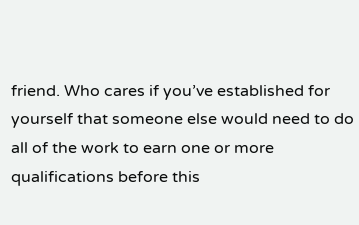friend. Who cares if you’ve established for yourself that someone else would need to do all of the work to earn one or more qualifications before this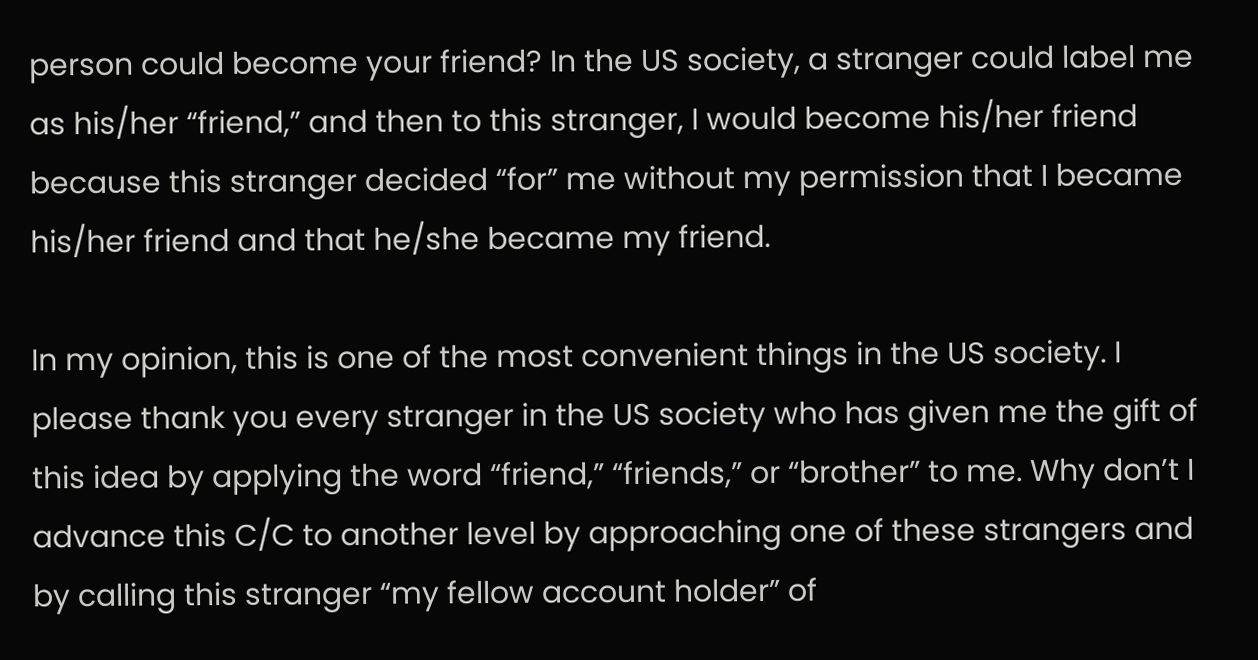person could become your friend? In the US society, a stranger could label me as his/her “friend,” and then to this stranger, I would become his/her friend because this stranger decided “for” me without my permission that I became his/her friend and that he/she became my friend.

In my opinion, this is one of the most convenient things in the US society. I please thank you every stranger in the US society who has given me the gift of this idea by applying the word “friend,” “friends,” or “brother” to me. Why don’t I advance this C/C to another level by approaching one of these strangers and by calling this stranger “my fellow account holder” of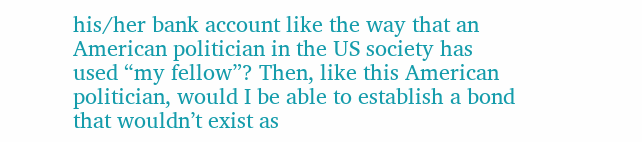his/her bank account like the way that an American politician in the US society has used “my fellow”? Then, like this American politician, would I be able to establish a bond that wouldn’t exist as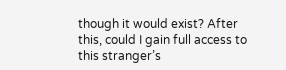though it would exist? After this, could I gain full access to this stranger’s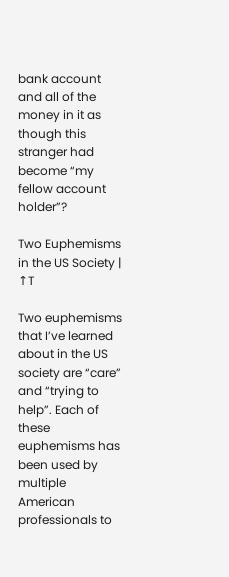bank account and all of the money in it as though this stranger had become “my fellow account holder”?

Two Euphemisms in the US Society | ↑T

Two euphemisms that I’ve learned about in the US society are “care” and “trying to help”. Each of these euphemisms has been used by multiple American professionals to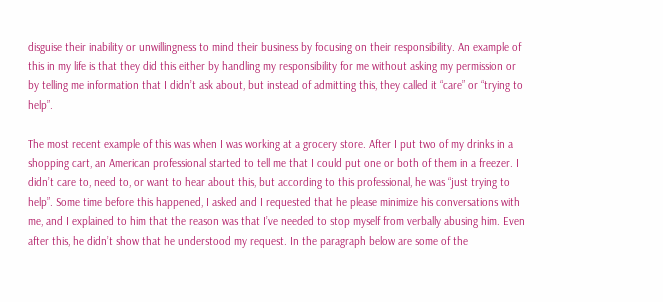disguise their inability or unwillingness to mind their business by focusing on their responsibility. An example of this in my life is that they did this either by handling my responsibility for me without asking my permission or by telling me information that I didn’t ask about, but instead of admitting this, they called it “care” or “trying to help”.

The most recent example of this was when I was working at a grocery store. After I put two of my drinks in a shopping cart, an American professional started to tell me that I could put one or both of them in a freezer. I didn’t care to, need to, or want to hear about this, but according to this professional, he was “just trying to help”. Some time before this happened, I asked and I requested that he please minimize his conversations with me, and I explained to him that the reason was that I’ve needed to stop myself from verbally abusing him. Even after this, he didn’t show that he understood my request. In the paragraph below are some of the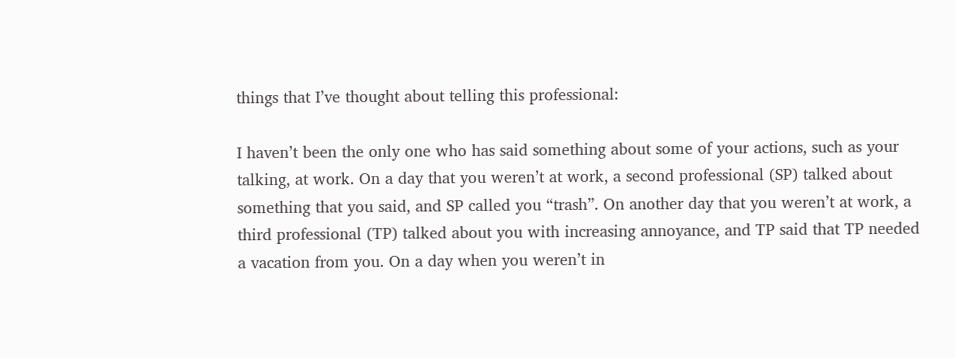things that I’ve thought about telling this professional:

I haven’t been the only one who has said something about some of your actions, such as your talking, at work. On a day that you weren’t at work, a second professional (SP) talked about something that you said, and SP called you “trash”. On another day that you weren’t at work, a third professional (TP) talked about you with increasing annoyance, and TP said that TP needed a vacation from you. On a day when you weren’t in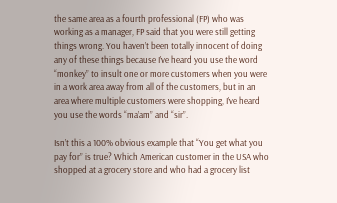the same area as a fourth professional (FP) who was working as a manager, FP said that you were still getting things wrong. You haven’t been totally innocent of doing any of these things because I’ve heard you use the word “monkey” to insult one or more customers when you were in a work area away from all of the customers, but in an area where multiple customers were shopping, I’ve heard you use the words “ma’am” and “sir”.

Isn’t this a 100% obvious example that “You get what you pay for” is true? Which American customer in the USA who shopped at a grocery store and who had a grocery list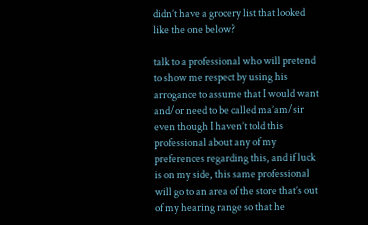didn’t have a grocery list that looked like the one below?

talk to a professional who will pretend to show me respect by using his arrogance to assume that I would want and/or need to be called ma’am/sir even though I haven’t told this professional about any of my preferences regarding this, and if luck is on my side, this same professional will go to an area of the store that’s out of my hearing range so that he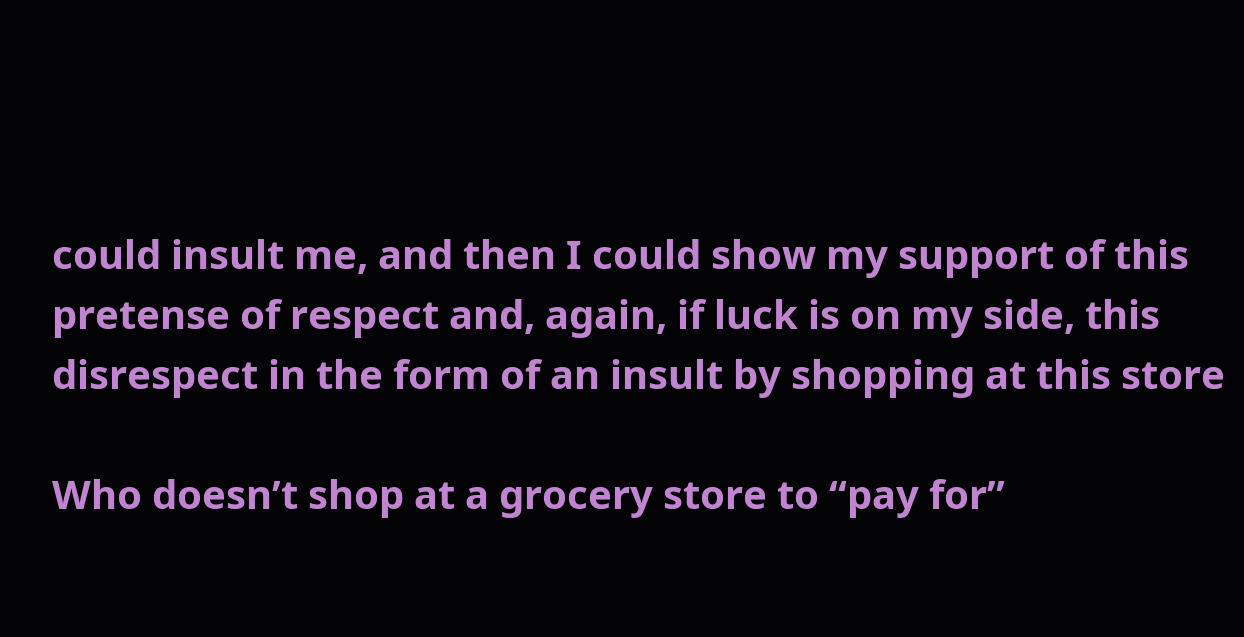could insult me, and then I could show my support of this pretense of respect and, again, if luck is on my side, this disrespect in the form of an insult by shopping at this store

Who doesn’t shop at a grocery store to “pay for”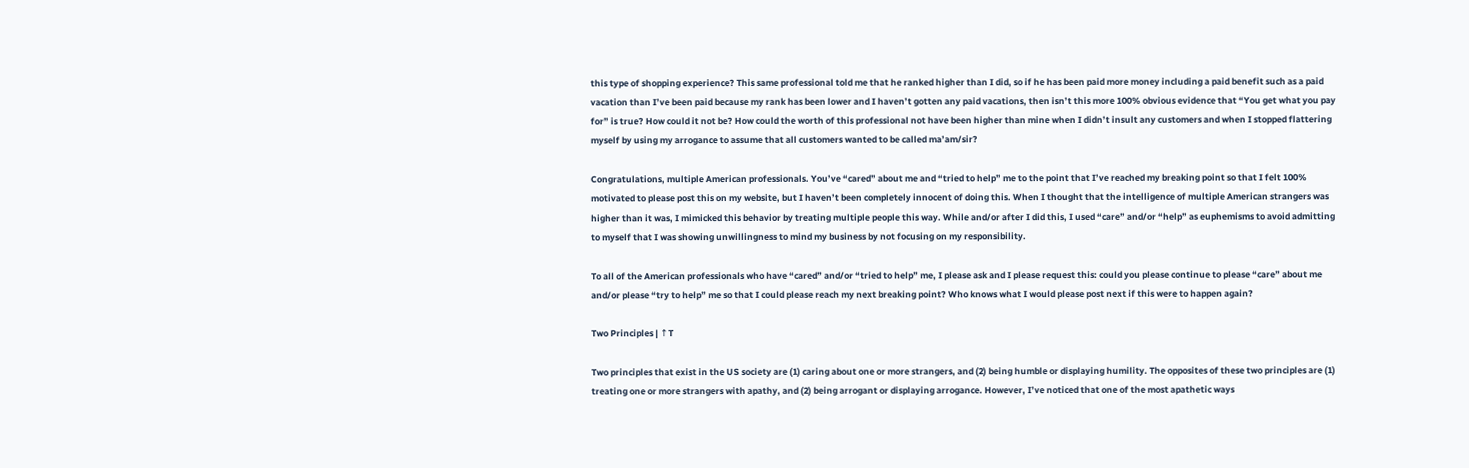this type of shopping experience? This same professional told me that he ranked higher than I did, so if he has been paid more money including a paid benefit such as a paid vacation than I’ve been paid because my rank has been lower and I haven’t gotten any paid vacations, then isn’t this more 100% obvious evidence that “You get what you pay for” is true? How could it not be? How could the worth of this professional not have been higher than mine when I didn’t insult any customers and when I stopped flattering myself by using my arrogance to assume that all customers wanted to be called ma’am/sir?

Congratulations, multiple American professionals. You’ve “cared” about me and “tried to help” me to the point that I’ve reached my breaking point so that I felt 100% motivated to please post this on my website, but I haven’t been completely innocent of doing this. When I thought that the intelligence of multiple American strangers was higher than it was, I mimicked this behavior by treating multiple people this way. While and/or after I did this, I used “care” and/or “help” as euphemisms to avoid admitting to myself that I was showing unwillingness to mind my business by not focusing on my responsibility.

To all of the American professionals who have “cared” and/or “tried to help” me, I please ask and I please request this: could you please continue to please “care” about me and/or please “try to help” me so that I could please reach my next breaking point? Who knows what I would please post next if this were to happen again?

Two Principles | ↑T

Two principles that exist in the US society are (1) caring about one or more strangers, and (2) being humble or displaying humility. The opposites of these two principles are (1) treating one or more strangers with apathy, and (2) being arrogant or displaying arrogance. However, I’ve noticed that one of the most apathetic ways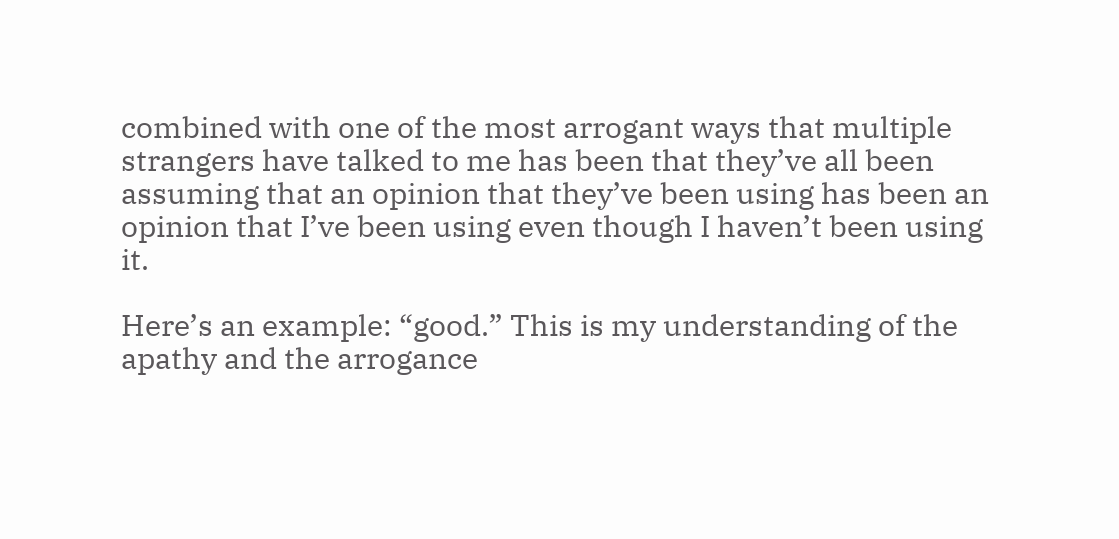combined with one of the most arrogant ways that multiple strangers have talked to me has been that they’ve all been assuming that an opinion that they’ve been using has been an opinion that I’ve been using even though I haven’t been using it.

Here’s an example: “good.” This is my understanding of the apathy and the arrogance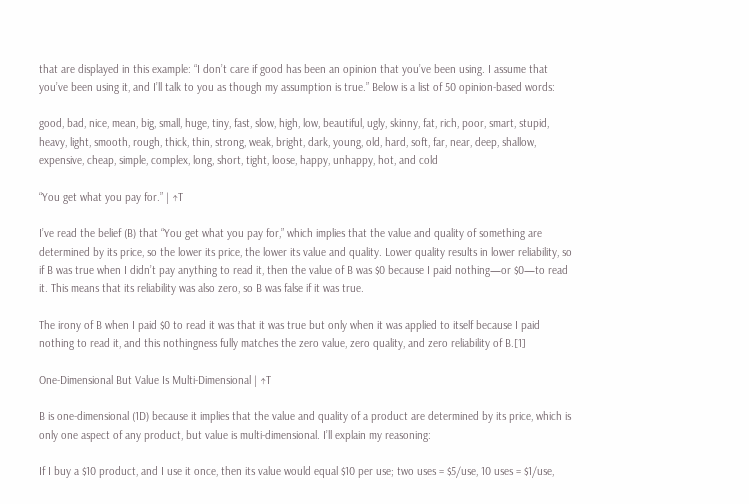that are displayed in this example: “I don’t care if good has been an opinion that you’ve been using. I assume that you’ve been using it, and I’ll talk to you as though my assumption is true.” Below is a list of 50 opinion-based words:

good, bad, nice, mean, big, small, huge, tiny, fast, slow, high, low, beautiful, ugly, skinny, fat, rich, poor, smart, stupid, heavy, light, smooth, rough, thick, thin, strong, weak, bright, dark, young, old, hard, soft, far, near, deep, shallow, expensive, cheap, simple, complex, long, short, tight, loose, happy, unhappy, hot, and cold

“You get what you pay for.” | ↑T

I’ve read the belief (B) that “You get what you pay for,” which implies that the value and quality of something are determined by its price, so the lower its price, the lower its value and quality. Lower quality results in lower reliability, so if B was true when I didn’t pay anything to read it, then the value of B was $0 because I paid nothing—or $0—to read it. This means that its reliability was also zero, so B was false if it was true.

The irony of B when I paid $0 to read it was that it was true but only when it was applied to itself because I paid nothing to read it, and this nothingness fully matches the zero value, zero quality, and zero reliability of B.[1]

One-Dimensional But Value Is Multi-Dimensional | ↑T

B is one-dimensional (1D) because it implies that the value and quality of a product are determined by its price, which is only one aspect of any product, but value is multi-dimensional. I’ll explain my reasoning:

If I buy a $10 product, and I use it once, then its value would equal $10 per use; two uses = $5/use, 10 uses = $1/use,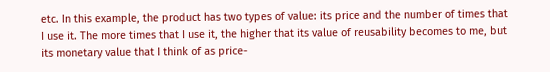etc. In this example, the product has two types of value: its price and the number of times that I use it. The more times that I use it, the higher that its value of reusability becomes to me, but its monetary value that I think of as price-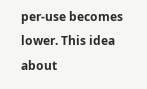per-use becomes lower. This idea about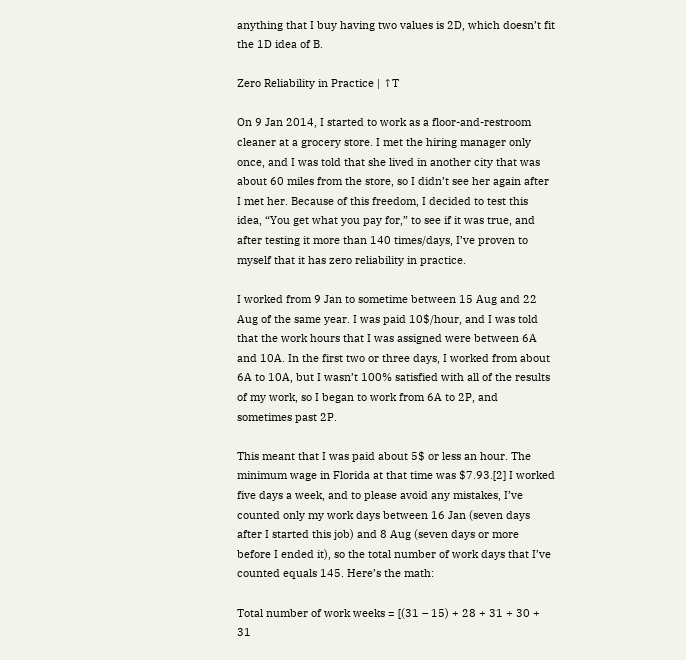anything that I buy having two values is 2D, which doesn’t fit the 1D idea of B.

Zero Reliability in Practice | ↑T

On 9 Jan 2014, I started to work as a floor-and-restroom cleaner at a grocery store. I met the hiring manager only once, and I was told that she lived in another city that was about 60 miles from the store, so I didn’t see her again after I met her. Because of this freedom, I decided to test this idea, “You get what you pay for,” to see if it was true, and after testing it more than 140 times/days, I’ve proven to myself that it has zero reliability in practice.

I worked from 9 Jan to sometime between 15 Aug and 22 Aug of the same year. I was paid 10$/hour, and I was told that the work hours that I was assigned were between 6A and 10A. In the first two or three days, I worked from about 6A to 10A, but I wasn’t 100% satisfied with all of the results of my work, so I began to work from 6A to 2P, and sometimes past 2P.

This meant that I was paid about 5$ or less an hour. The minimum wage in Florida at that time was $7.93.[2] I worked five days a week, and to please avoid any mistakes, I’ve counted only my work days between 16 Jan (seven days after I started this job) and 8 Aug (seven days or more before I ended it), so the total number of work days that I’ve counted equals 145. Here’s the math:

Total number of work weeks = [(31 – 15) + 28 + 31 + 30 + 31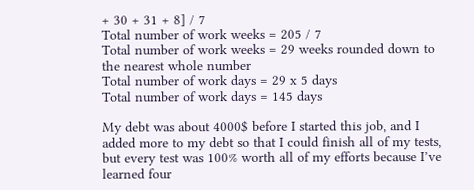+ 30 + 31 + 8] / 7
Total number of work weeks = 205 / 7
Total number of work weeks = 29 weeks rounded down to the nearest whole number
Total number of work days = 29 x 5 days
Total number of work days = 145 days

My debt was about 4000$ before I started this job, and I added more to my debt so that I could finish all of my tests, but every test was 100% worth all of my efforts because I’ve learned four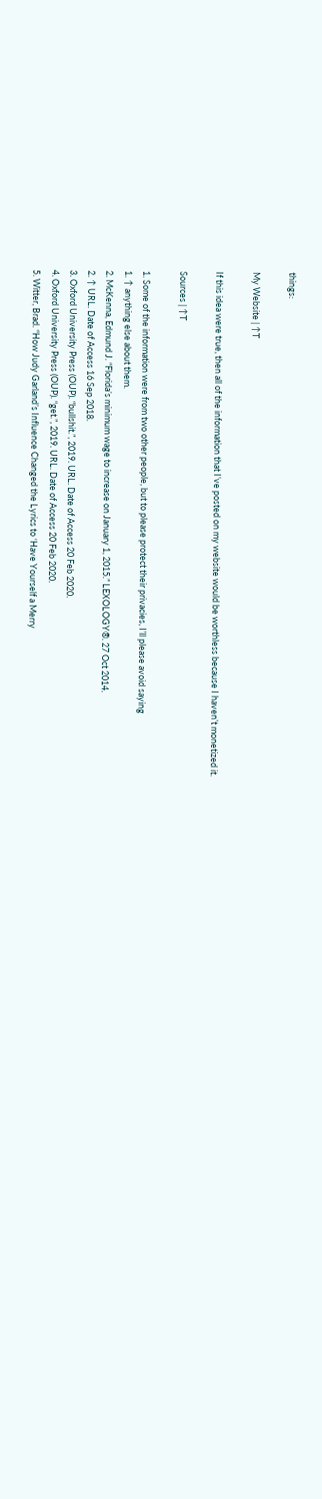things:

My Website | ↑T

If this idea were true, then all of the information that I’ve posted on my website would be worthless because I haven’t monetized it.

Sources | ↑T

1. Some of the information were from two other people, but to please protect their privacies, I’ll please avoid saying
1. ↑ anything else about them.
2. McKenna, Edmund J. “Florida’s minimum wage to increase on January 1, 2015.” LEXOLOGY®. 27 Oct 2014.
2. ↑ URL. Date of Access 16 Sep 2018.
3. Oxford University Press (OUP). “bullshit.”, 2019. URL. Date of Access 20 Feb 2020.
4. Oxford University Press (OUP). “get.”, 2019. URL. Date of Access 20 Feb 2020.
5. Witter, Brad. “How Judy Garland’s Influence Changed the Lyrics to ‘Have Yourself a Merry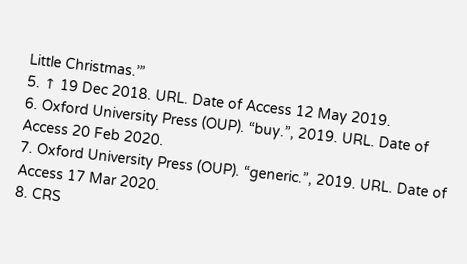Little Christmas.’”
5. ↑ 19 Dec 2018. URL. Date of Access 12 May 2019.
6. Oxford University Press (OUP). “buy.”, 2019. URL. Date of Access 20 Feb 2020.
7. Oxford University Press (OUP). “generic.”, 2019. URL. Date of Access 17 Mar 2020.
8. CRS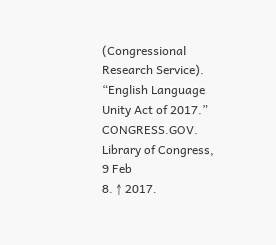(Congressional Research Service). “English Language Unity Act of 2017.” CONGRESS.GOV. Library of Congress, 9 Feb
8. ↑ 2017.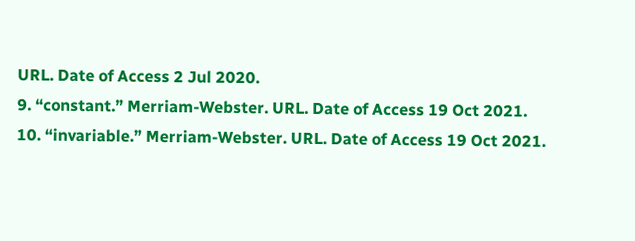URL. Date of Access 2 Jul 2020.
9. “constant.” Merriam-Webster. URL. Date of Access 19 Oct 2021.
10. “invariable.” Merriam-Webster. URL. Date of Access 19 Oct 2021.